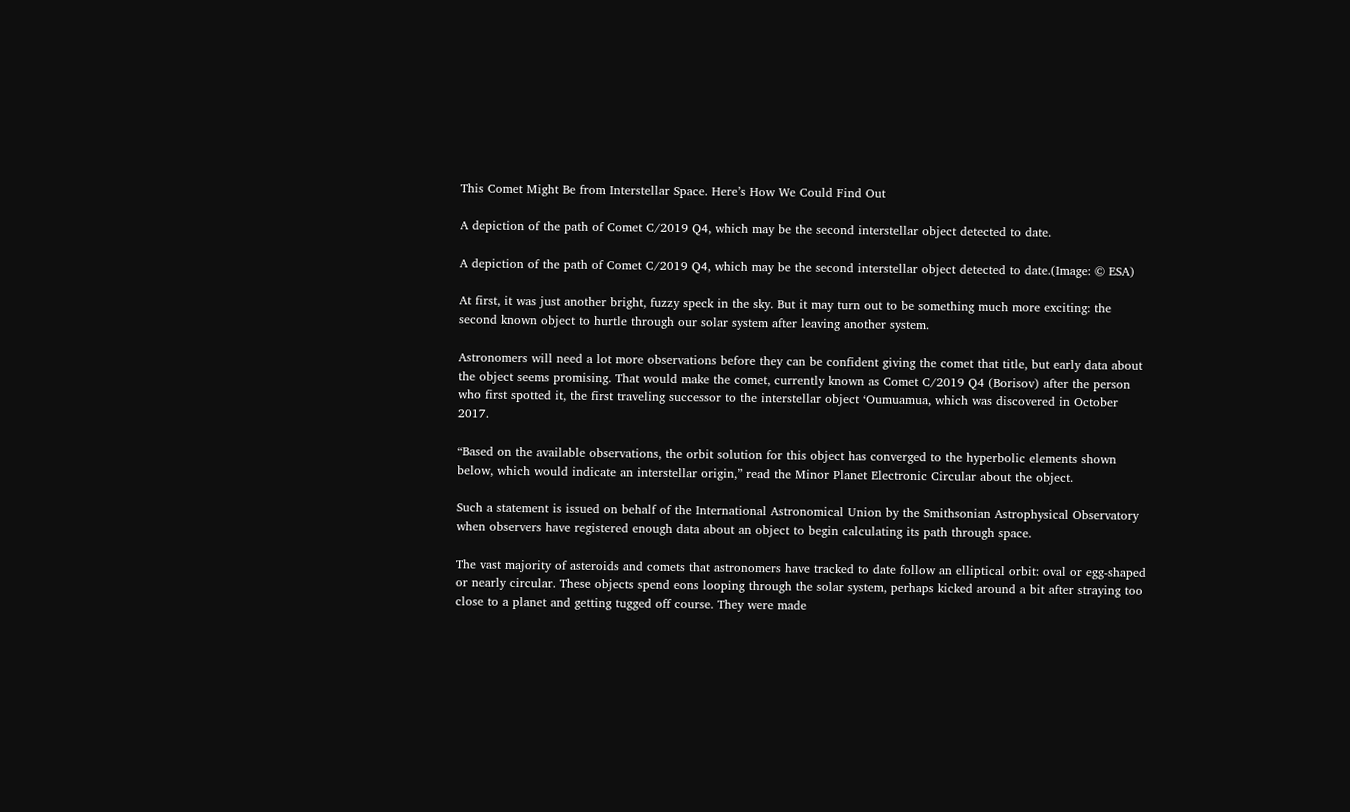This Comet Might Be from Interstellar Space. Here’s How We Could Find Out

A depiction of the path of Comet C/2019 Q4, which may be the second interstellar object detected to date.

A depiction of the path of Comet C/2019 Q4, which may be the second interstellar object detected to date.(Image: © ESA)

At first, it was just another bright, fuzzy speck in the sky. But it may turn out to be something much more exciting: the second known object to hurtle through our solar system after leaving another system.

Astronomers will need a lot more observations before they can be confident giving the comet that title, but early data about the object seems promising. That would make the comet, currently known as Comet C/2019 Q4 (Borisov) after the person who first spotted it, the first traveling successor to the interstellar object ‘Oumuamua, which was discovered in October 2017.

“Based on the available observations, the orbit solution for this object has converged to the hyperbolic elements shown below, which would indicate an interstellar origin,” read the Minor Planet Electronic Circular about the object.

Such a statement is issued on behalf of the International Astronomical Union by the Smithsonian Astrophysical Observatory when observers have registered enough data about an object to begin calculating its path through space.

The vast majority of asteroids and comets that astronomers have tracked to date follow an elliptical orbit: oval or egg-shaped or nearly circular. These objects spend eons looping through the solar system, perhaps kicked around a bit after straying too close to a planet and getting tugged off course. They were made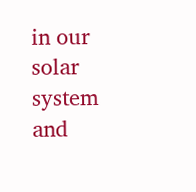in our solar system and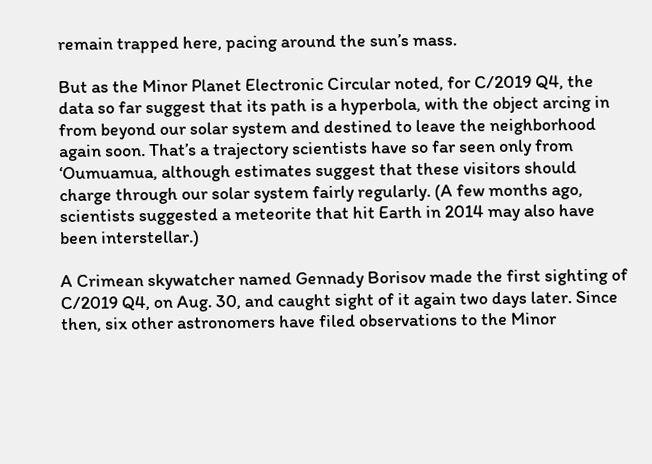remain trapped here, pacing around the sun’s mass.

But as the Minor Planet Electronic Circular noted, for C/2019 Q4, the data so far suggest that its path is a hyperbola, with the object arcing in from beyond our solar system and destined to leave the neighborhood again soon. That’s a trajectory scientists have so far seen only from ‘Oumuamua, although estimates suggest that these visitors should charge through our solar system fairly regularly. (A few months ago, scientists suggested a meteorite that hit Earth in 2014 may also have been interstellar.)

A Crimean skywatcher named Gennady Borisov made the first sighting of C/2019 Q4, on Aug. 30, and caught sight of it again two days later. Since then, six other astronomers have filed observations to the Minor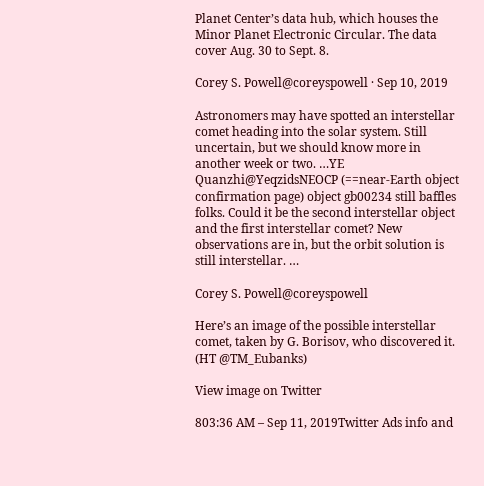Planet Center’s data hub, which houses the Minor Planet Electronic Circular. The data cover Aug. 30 to Sept. 8.

Corey S. Powell@coreyspowell · Sep 10, 2019

Astronomers may have spotted an interstellar comet heading into the solar system. Still uncertain, but we should know more in another week or two. …YE Quanzhi@YeqzidsNEOCP (==near-Earth object confirmation page) object gb00234 still baffles folks. Could it be the second interstellar object and the first interstellar comet? New observations are in, but the orbit solution is still interstellar. …

Corey S. Powell@coreyspowell

Here’s an image of the possible interstellar comet, taken by G. Borisov, who discovered it. (HT @TM_Eubanks)

View image on Twitter

803:36 AM – Sep 11, 2019Twitter Ads info and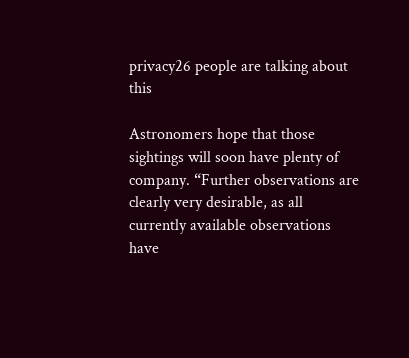privacy26 people are talking about this

Astronomers hope that those sightings will soon have plenty of company. “Further observations are clearly very desirable, as all currently available observations have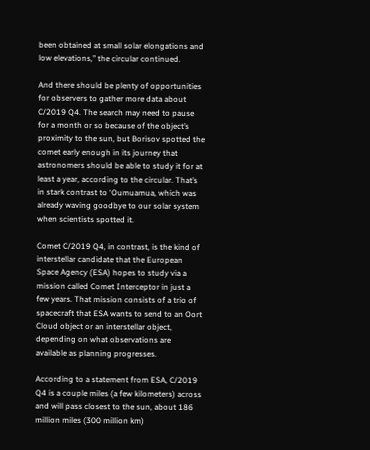been obtained at small solar elongations and low elevations,” the circular continued.

And there should be plenty of opportunities for observers to gather more data about C/2019 Q4. The search may need to pause for a month or so because of the object’s proximity to the sun, but Borisov spotted the comet early enough in its journey that astronomers should be able to study it for at least a year, according to the circular. That’s in stark contrast to ‘Oumuamua, which was already waving goodbye to our solar system when scientists spotted it.

Comet C/2019 Q4, in contrast, is the kind of interstellar candidate that the European Space Agency (ESA) hopes to study via a mission called Comet Interceptor in just a few years. That mission consists of a trio of spacecraft that ESA wants to send to an Oort Cloud object or an interstellar object, depending on what observations are available as planning progresses.

According to a statement from ESA, C/2019 Q4 is a couple miles (a few kilometers) across and will pass closest to the sun, about 186 million miles (300 million km)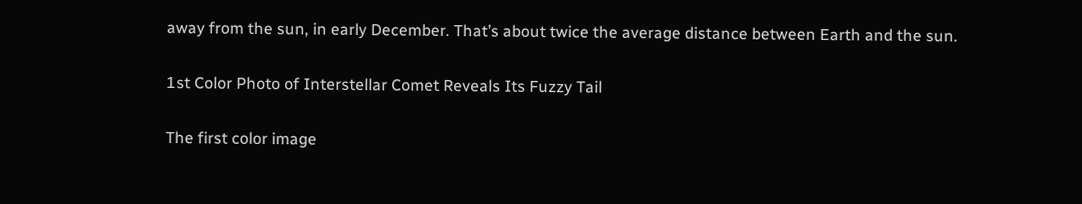away from the sun, in early December. That’s about twice the average distance between Earth and the sun.

1st Color Photo of Interstellar Comet Reveals Its Fuzzy Tail

The first color image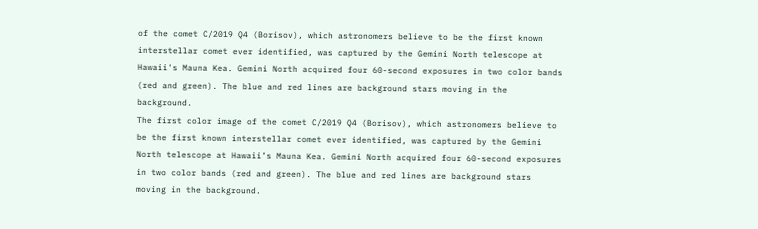of the comet C/2019 Q4 (Borisov), which astronomers believe to be the first known interstellar comet ever identified, was captured by the Gemini North telescope at Hawaii's Mauna Kea. Gemini North acquired four 60-second exposures in two color bands (red and green). The blue and red lines are background stars moving in the background.
The first color image of the comet C/2019 Q4 (Borisov), which astronomers believe to be the first known interstellar comet ever identified, was captured by the Gemini North telescope at Hawaii’s Mauna Kea. Gemini North acquired four 60-second exposures in two color bands (red and green). The blue and red lines are background stars moving in the background.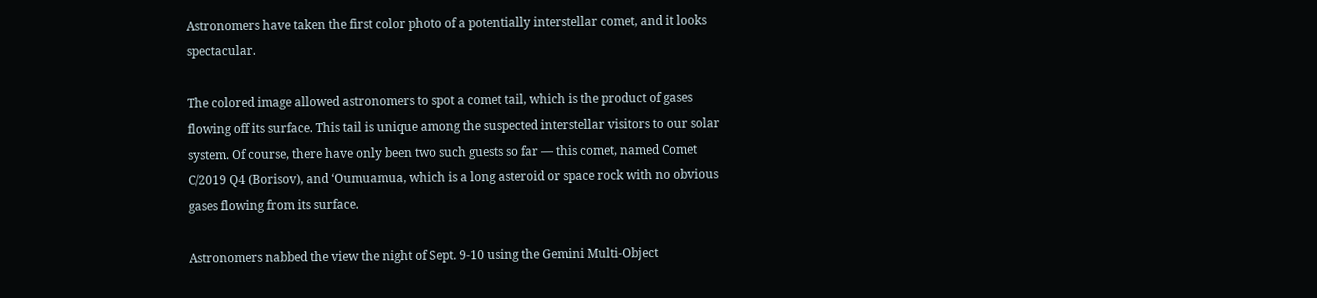Astronomers have taken the first color photo of a potentially interstellar comet, and it looks spectacular.

The colored image allowed astronomers to spot a comet tail, which is the product of gases flowing off its surface. This tail is unique among the suspected interstellar visitors to our solar system. Of course, there have only been two such guests so far — this comet, named Comet C/2019 Q4 (Borisov), and ‘Oumuamua, which is a long asteroid or space rock with no obvious gases flowing from its surface.

Astronomers nabbed the view the night of Sept. 9-10 using the Gemini Multi-Object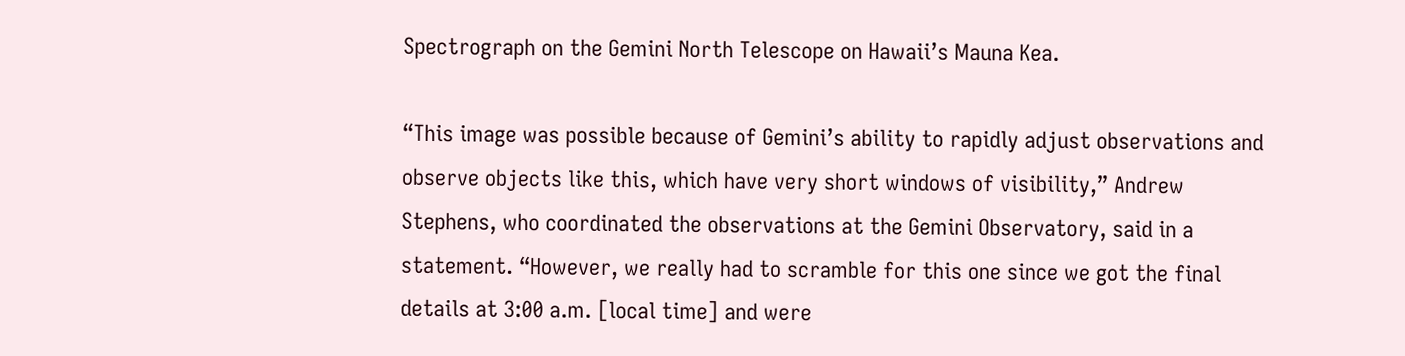Spectrograph on the Gemini North Telescope on Hawaii’s Mauna Kea.

“This image was possible because of Gemini’s ability to rapidly adjust observations and observe objects like this, which have very short windows of visibility,” Andrew Stephens, who coordinated the observations at the Gemini Observatory, said in a statement. “However, we really had to scramble for this one since we got the final details at 3:00 a.m. [local time] and were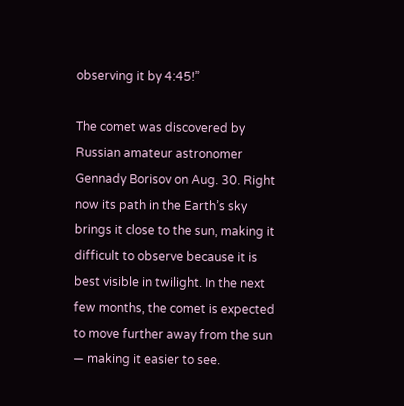observing it by 4:45!”

The comet was discovered by Russian amateur astronomer Gennady Borisov on Aug. 30. Right now its path in the Earth’s sky brings it close to the sun, making it difficult to observe because it is best visible in twilight. In the next few months, the comet is expected to move further away from the sun — making it easier to see.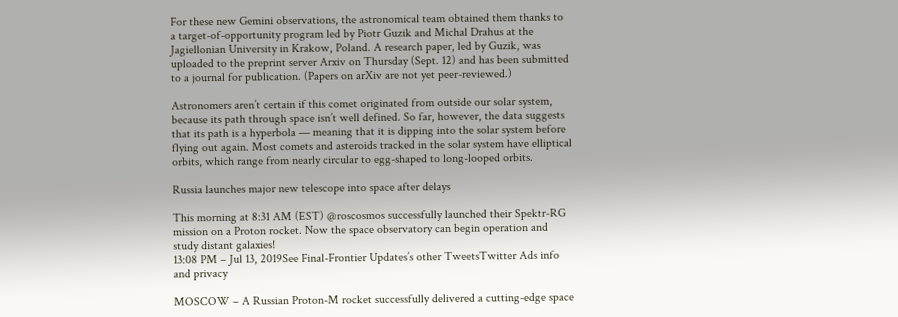For these new Gemini observations, the astronomical team obtained them thanks to a target-of-opportunity program led by Piotr Guzik and Michal Drahus at the Jagiellonian University in Krakow, Poland. A research paper, led by Guzik, was uploaded to the preprint server Arxiv on Thursday (Sept. 12) and has been submitted to a journal for publication. (Papers on arXiv are not yet peer-reviewed.)

Astronomers aren’t certain if this comet originated from outside our solar system, because its path through space isn’t well defined. So far, however, the data suggests that its path is a hyperbola — meaning that it is dipping into the solar system before flying out again. Most comets and asteroids tracked in the solar system have elliptical orbits, which range from nearly circular to egg-shaped to long-looped orbits.

Russia launches major new telescope into space after delays

This morning at 8:31 AM (EST) @roscosmos successfully launched their Spektr-RG mission on a Proton rocket. Now the space observatory can begin operation and study distant galaxies!
13:08 PM – Jul 13, 2019See Final-Frontier Updates’s other TweetsTwitter Ads info and privacy

MOSCOW – A Russian Proton-M rocket successfully delivered a cutting-edge space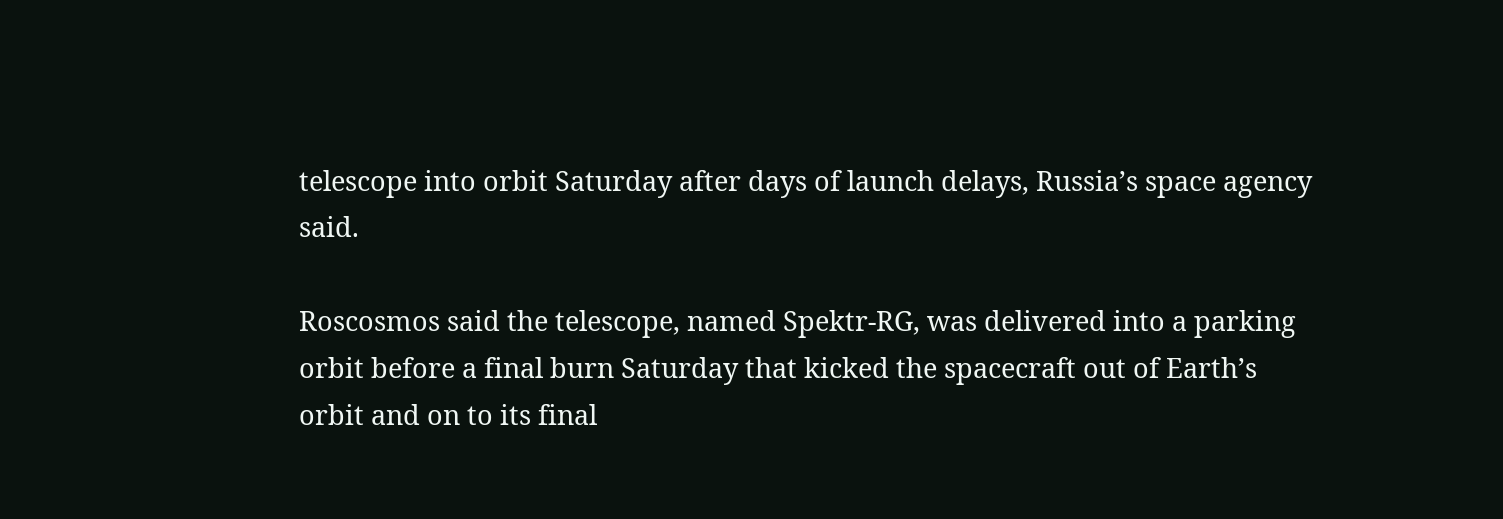telescope into orbit Saturday after days of launch delays, Russia’s space agency said.

Roscosmos said the telescope, named Spektr-RG, was delivered into a parking orbit before a final burn Saturday that kicked the spacecraft out of Earth’s orbit and on to its final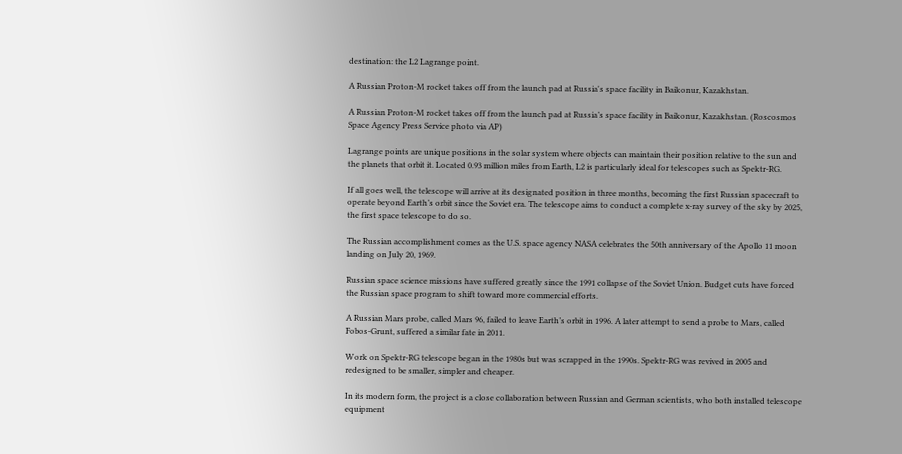destination: the L2 Lagrange point.

A Russian Proton-M rocket takes off from the launch pad at Russia's space facility in Baikonur, Kazakhstan.

A Russian Proton-M rocket takes off from the launch pad at Russia’s space facility in Baikonur, Kazakhstan. (Roscosmos Space Agency Press Service photo via AP)

Lagrange points are unique positions in the solar system where objects can maintain their position relative to the sun and the planets that orbit it. Located 0.93 million miles from Earth, L2 is particularly ideal for telescopes such as Spektr-RG.

If all goes well, the telescope will arrive at its designated position in three months, becoming the first Russian spacecraft to operate beyond Earth’s orbit since the Soviet era. The telescope aims to conduct a complete x-ray survey of the sky by 2025, the first space telescope to do so.

The Russian accomplishment comes as the U.S. space agency NASA celebrates the 50th anniversary of the Apollo 11 moon landing on July 20, 1969.

Russian space science missions have suffered greatly since the 1991 collapse of the Soviet Union. Budget cuts have forced the Russian space program to shift toward more commercial efforts.

A Russian Mars probe, called Mars 96, failed to leave Earth’s orbit in 1996. A later attempt to send a probe to Mars, called Fobos-Grunt, suffered a similar fate in 2011.

Work on Spektr-RG telescope began in the 1980s but was scrapped in the 1990s. Spektr-RG was revived in 2005 and redesigned to be smaller, simpler and cheaper.

In its modern form, the project is a close collaboration between Russian and German scientists, who both installed telescope equipment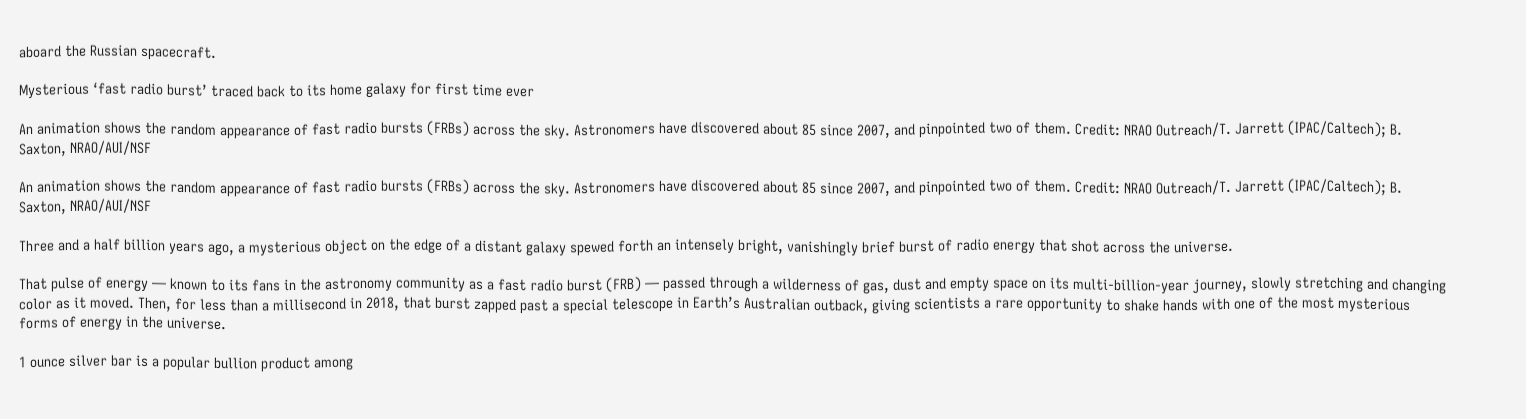aboard the Russian spacecraft.

Mysterious ‘fast radio burst’ traced back to its home galaxy for first time ever

An animation shows the random appearance of fast radio bursts (FRBs) across the sky. Astronomers have discovered about 85 since 2007, and pinpointed two of them. Credit: NRAO Outreach/T. Jarrett (IPAC/Caltech); B. Saxton, NRAO/AUI/NSF

An animation shows the random appearance of fast radio bursts (FRBs) across the sky. Astronomers have discovered about 85 since 2007, and pinpointed two of them. Credit: NRAO Outreach/T. Jarrett (IPAC/Caltech); B. Saxton, NRAO/AUI/NSF

Three and a half billion years ago, a mysterious object on the edge of a distant galaxy spewed forth an intensely bright, vanishingly brief burst of radio energy that shot across the universe.

That pulse of energy — known to its fans in the astronomy community as a fast radio burst (FRB) — passed through a wilderness of gas, dust and empty space on its multi-billion-year journey, slowly stretching and changing color as it moved. Then, for less than a millisecond in 2018, that burst zapped past a special telescope in Earth’s Australian outback, giving scientists a rare opportunity to shake hands with one of the most mysterious forms of energy in the universe.

1 ounce silver bar is a popular bullion product among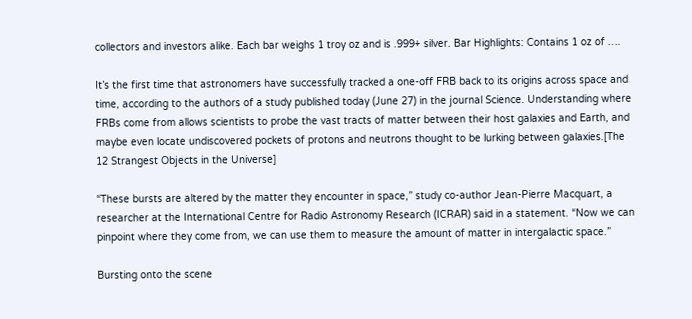collectors and investors alike. Each bar weighs 1 troy oz and is .999+ silver. Bar Highlights: Contains 1 oz of ….

It’s the first time that astronomers have successfully tracked a one-off FRB back to its origins across space and time, according to the authors of a study published today (June 27) in the journal Science. Understanding where FRBs come from allows scientists to probe the vast tracts of matter between their host galaxies and Earth, and maybe even locate undiscovered pockets of protons and neutrons thought to be lurking between galaxies.[The 12 Strangest Objects in the Universe]

“These bursts are altered by the matter they encounter in space,” study co-author Jean-Pierre Macquart, a researcher at the International Centre for Radio Astronomy Research (ICRAR) said in a statement. “Now we can pinpoint where they come from, we can use them to measure the amount of matter in intergalactic space.”

Bursting onto the scene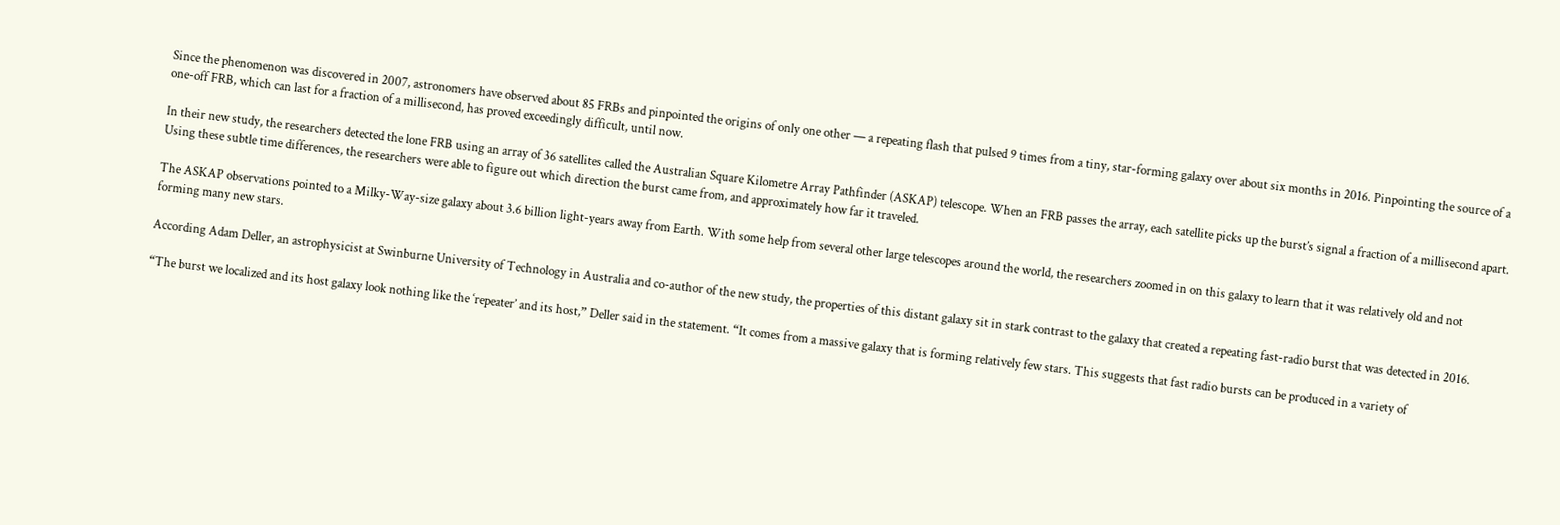Since the phenomenon was discovered in 2007, astronomers have observed about 85 FRBs and pinpointed the origins of only one other — a repeating flash that pulsed 9 times from a tiny, star-forming galaxy over about six months in 2016. Pinpointing the source of a one-off FRB, which can last for a fraction of a millisecond, has proved exceedingly difficult, until now.

In their new study, the researchers detected the lone FRB using an array of 36 satellites called the Australian Square Kilometre Array Pathfinder (ASKAP) telescope. When an FRB passes the array, each satellite picks up the burst’s signal a fraction of a millisecond apart. Using these subtle time differences, the researchers were able to figure out which direction the burst came from, and approximately how far it traveled.

The ASKAP observations pointed to a Milky-Way-size galaxy about 3.6 billion light-years away from Earth. With some help from several other large telescopes around the world, the researchers zoomed in on this galaxy to learn that it was relatively old and not forming many new stars.

According Adam Deller, an astrophysicist at Swinburne University of Technology in Australia and co-author of the new study, the properties of this distant galaxy sit in stark contrast to the galaxy that created a repeating fast-radio burst that was detected in 2016.

“The burst we localized and its host galaxy look nothing like the ‘repeater’ and its host,” Deller said in the statement. “It comes from a massive galaxy that is forming relatively few stars. This suggests that fast radio bursts can be produced in a variety of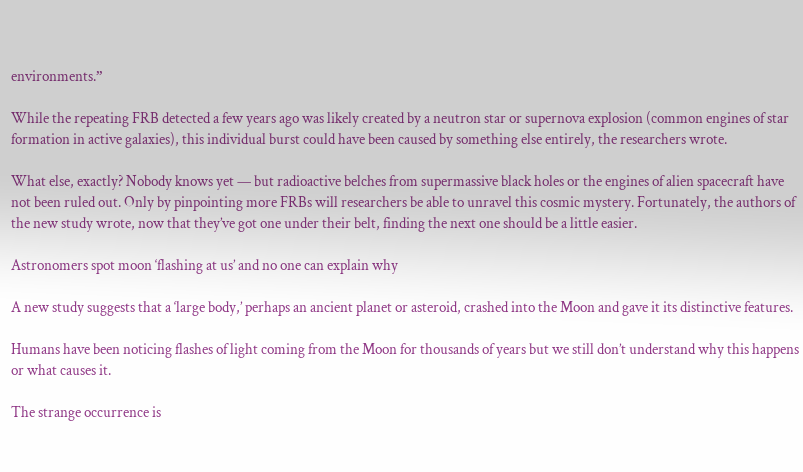environments.”

While the repeating FRB detected a few years ago was likely created by a neutron star or supernova explosion (common engines of star formation in active galaxies), this individual burst could have been caused by something else entirely, the researchers wrote.

What else, exactly? Nobody knows yet — but radioactive belches from supermassive black holes or the engines of alien spacecraft have not been ruled out. Only by pinpointing more FRBs will researchers be able to unravel this cosmic mystery. Fortunately, the authors of the new study wrote, now that they’ve got one under their belt, finding the next one should be a little easier.

Astronomers spot moon ‘flashing at us’ and no one can explain why

A new study suggests that a ‘large body,’ perhaps an ancient planet or asteroid, crashed into the Moon and gave it its distinctive features.

Humans have been noticing flashes of light coming from the Moon for thousands of years but we still don’t understand why this happens or what causes it.

The strange occurrence is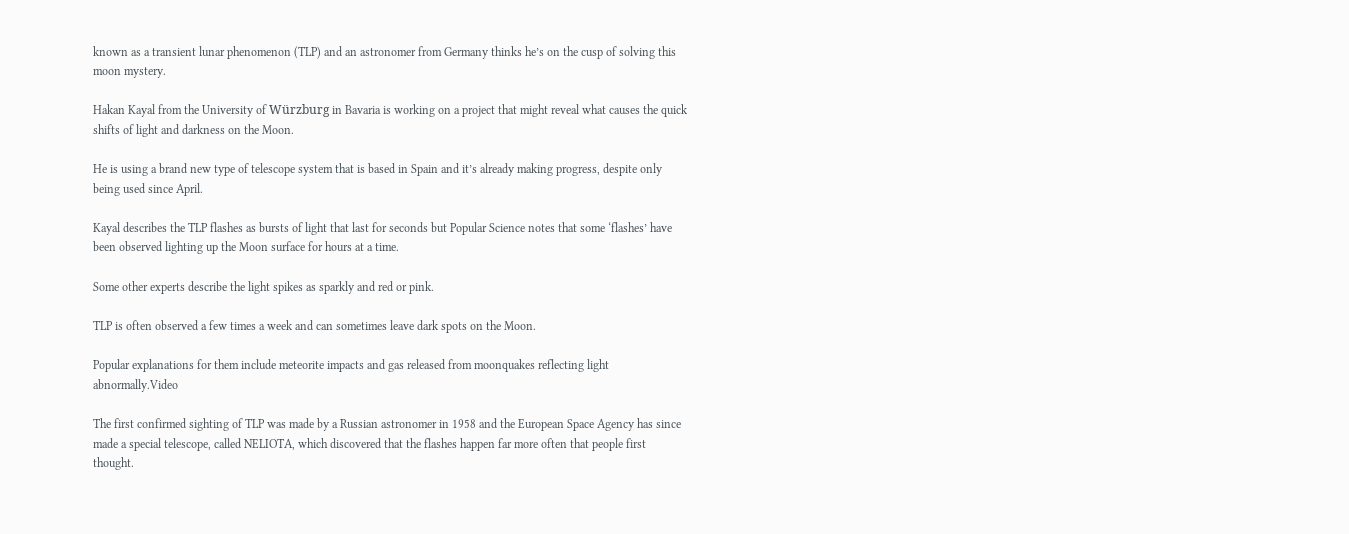known as a transient lunar phenomenon (TLP) and an astronomer from Germany thinks he’s on the cusp of solving this moon mystery.

Hakan Kayal from the University of Würzburg in Bavaria is working on a project that might reveal what causes the quick shifts of light and darkness on the Moon.

He is using a brand new type of telescope system that is based in Spain and it’s already making progress, despite only being used since April.

Kayal describes the TLP flashes as bursts of light that last for seconds but Popular Science notes that some ‘flashes’ have been observed lighting up the Moon surface for hours at a time.

Some other experts describe the light spikes as sparkly and red or pink.

TLP is often observed a few times a week and can sometimes leave dark spots on the Moon.

Popular explanations for them include meteorite impacts and gas released from moonquakes reflecting light abnormally.Video

The first confirmed sighting of TLP was made by a Russian astronomer in 1958 and the European Space Agency has since made a special telescope, called NELIOTA, which discovered that the flashes happen far more often that people first thought.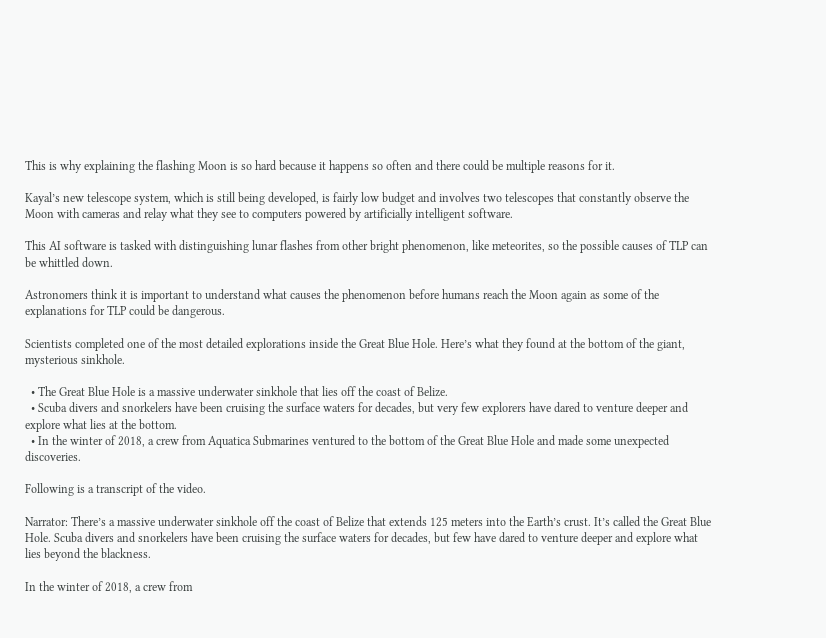This is why explaining the flashing Moon is so hard because it happens so often and there could be multiple reasons for it.

Kayal’s new telescope system, which is still being developed, is fairly low budget and involves two telescopes that constantly observe the Moon with cameras and relay what they see to computers powered by artificially intelligent software.

This AI software is tasked with distinguishing lunar flashes from other bright phenomenon, like meteorites, so the possible causes of TLP can be whittled down.

Astronomers think it is important to understand what causes the phenomenon before humans reach the Moon again as some of the explanations for TLP could be dangerous.

Scientists completed one of the most detailed explorations inside the Great Blue Hole. Here’s what they found at the bottom of the giant, mysterious sinkhole.

  • The Great Blue Hole is a massive underwater sinkhole that lies off the coast of Belize.
  • Scuba divers and snorkelers have been cruising the surface waters for decades, but very few explorers have dared to venture deeper and explore what lies at the bottom.
  • In the winter of 2018, a crew from Aquatica Submarines ventured to the bottom of the Great Blue Hole and made some unexpected discoveries.

Following is a transcript of the video.

Narrator: There’s a massive underwater sinkhole off the coast of Belize that extends 125 meters into the Earth’s crust. It’s called the Great Blue Hole. Scuba divers and snorkelers have been cruising the surface waters for decades, but few have dared to venture deeper and explore what lies beyond the blackness.

In the winter of 2018, a crew from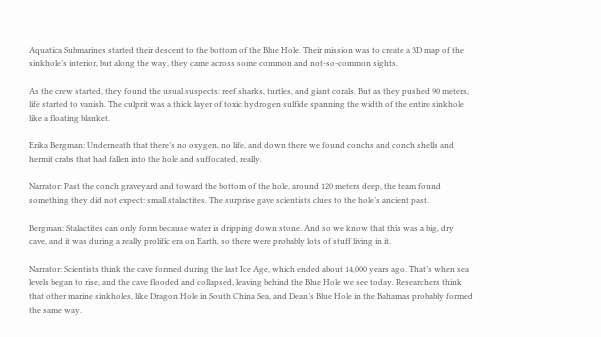Aquatica Submarines started their descent to the bottom of the Blue Hole. Their mission was to create a 3D map of the sinkhole’s interior, but along the way, they came across some common and not-so-common sights.

As the crew started, they found the usual suspects: reef sharks, turtles, and giant corals. But as they pushed 90 meters, life started to vanish. The culprit was a thick layer of toxic hydrogen sulfide spanning the width of the entire sinkhole like a floating blanket.

Erika Bergman: Underneath that there’s no oxygen, no life, and down there we found conchs and conch shells and hermit crabs that had fallen into the hole and suffocated, really.

Narrator: Past the conch graveyard and toward the bottom of the hole, around 120 meters deep, the team found something they did not expect: small stalactites. The surprise gave scientists clues to the hole’s ancient past.

Bergman: Stalactites can only form because water is dripping down stone. And so we know that this was a big, dry cave, and it was during a really prolific era on Earth, so there were probably lots of stuff living in it.

Narrator: Scientists think the cave formed during the last Ice Age, which ended about 14,000 years ago. That’s when sea levels began to rise, and the cave flooded and collapsed, leaving behind the Blue Hole we see today. Researchers think that other marine sinkholes, like Dragon Hole in South China Sea, and Dean’s Blue Hole in the Bahamas probably formed the same way.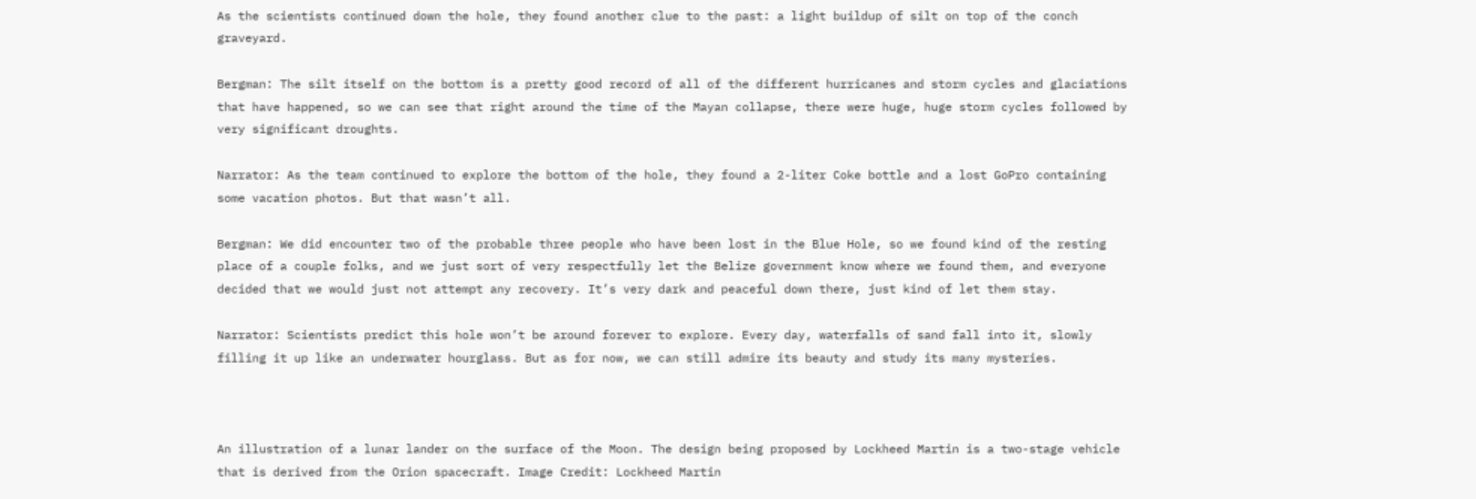As the scientists continued down the hole, they found another clue to the past: a light buildup of silt on top of the conch graveyard.

Bergman: The silt itself on the bottom is a pretty good record of all of the different hurricanes and storm cycles and glaciations that have happened, so we can see that right around the time of the Mayan collapse, there were huge, huge storm cycles followed by very significant droughts.

Narrator: As the team continued to explore the bottom of the hole, they found a 2-liter Coke bottle and a lost GoPro containing some vacation photos. But that wasn’t all.

Bergman: We did encounter two of the probable three people who have been lost in the Blue Hole, so we found kind of the resting place of a couple folks, and we just sort of very respectfully let the Belize government know where we found them, and everyone decided that we would just not attempt any recovery. It’s very dark and peaceful down there, just kind of let them stay.

Narrator: Scientists predict this hole won’t be around forever to explore. Every day, waterfalls of sand fall into it, slowly filling it up like an underwater hourglass. But as for now, we can still admire its beauty and study its many mysteries.



An illustration of a lunar lander on the surface of the Moon. The design being proposed by Lockheed Martin is a two-stage vehicle that is derived from the Orion spacecraft. Image Credit: Lockheed Martin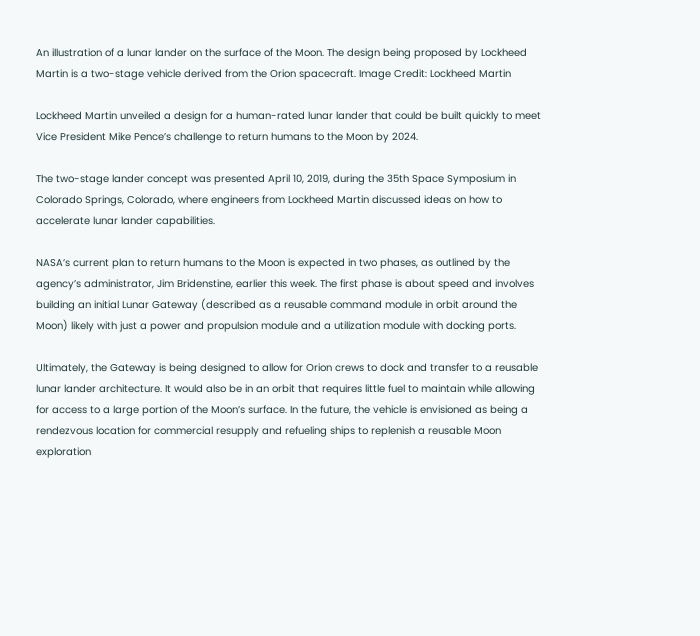An illustration of a lunar lander on the surface of the Moon. The design being proposed by Lockheed Martin is a two-stage vehicle derived from the Orion spacecraft. Image Credit: Lockheed Martin

Lockheed Martin unveiled a design for a human-rated lunar lander that could be built quickly to meet Vice President Mike Pence’s challenge to return humans to the Moon by 2024.

The two-stage lander concept was presented April 10, 2019, during the 35th Space Symposium in Colorado Springs, Colorado, where engineers from Lockheed Martin discussed ideas on how to accelerate lunar lander capabilities.

NASA’s current plan to return humans to the Moon is expected in two phases, as outlined by the agency’s administrator, Jim Bridenstine, earlier this week. The first phase is about speed and involves building an initial Lunar Gateway (described as a reusable command module in orbit around the Moon) likely with just a power and propulsion module and a utilization module with docking ports.

Ultimately, the Gateway is being designed to allow for Orion crews to dock and transfer to a reusable lunar lander architecture. It would also be in an orbit that requires little fuel to maintain while allowing for access to a large portion of the Moon’s surface. In the future, the vehicle is envisioned as being a rendezvous location for commercial resupply and refueling ships to replenish a reusable Moon exploration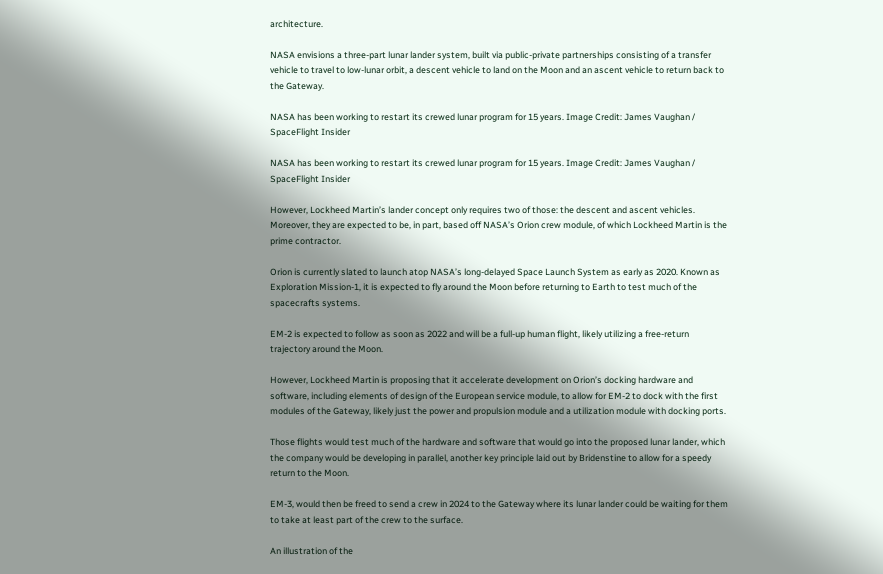architecture.

NASA envisions a three-part lunar lander system, built via public-private partnerships consisting of a transfer vehicle to travel to low-lunar orbit, a descent vehicle to land on the Moon and an ascent vehicle to return back to the Gateway.

NASA has been working to restart its crewed lunar program for 15 years. Image Credit: James Vaughan / SpaceFlight Insider

NASA has been working to restart its crewed lunar program for 15 years. Image Credit: James Vaughan / SpaceFlight Insider

However, Lockheed Martin’s lander concept only requires two of those: the descent and ascent vehicles. Moreover, they are expected to be, in part, based off NASA’s Orion crew module, of which Lockheed Martin is the prime contractor.

Orion is currently slated to launch atop NASA’s long-delayed Space Launch System as early as 2020. Known as Exploration Mission-1, it is expected to fly around the Moon before returning to Earth to test much of the spacecrafts systems.

EM-2 is expected to follow as soon as 2022 and will be a full-up human flight, likely utilizing a free-return trajectory around the Moon.

However, Lockheed Martin is proposing that it accelerate development on Orion’s docking hardware and software, including elements of design of the European service module, to allow for EM-2 to dock with the first modules of the Gateway, likely just the power and propulsion module and a utilization module with docking ports.

Those flights would test much of the hardware and software that would go into the proposed lunar lander, which the company would be developing in parallel, another key principle laid out by Bridenstine to allow for a speedy return to the Moon.

EM-3, would then be freed to send a crew in 2024 to the Gateway where its lunar lander could be waiting for them to take at least part of the crew to the surface.

An illustration of the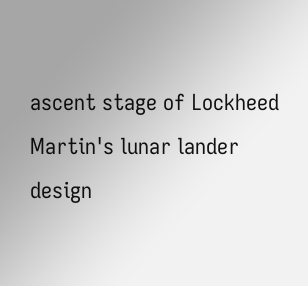ascent stage of Lockheed Martin's lunar lander design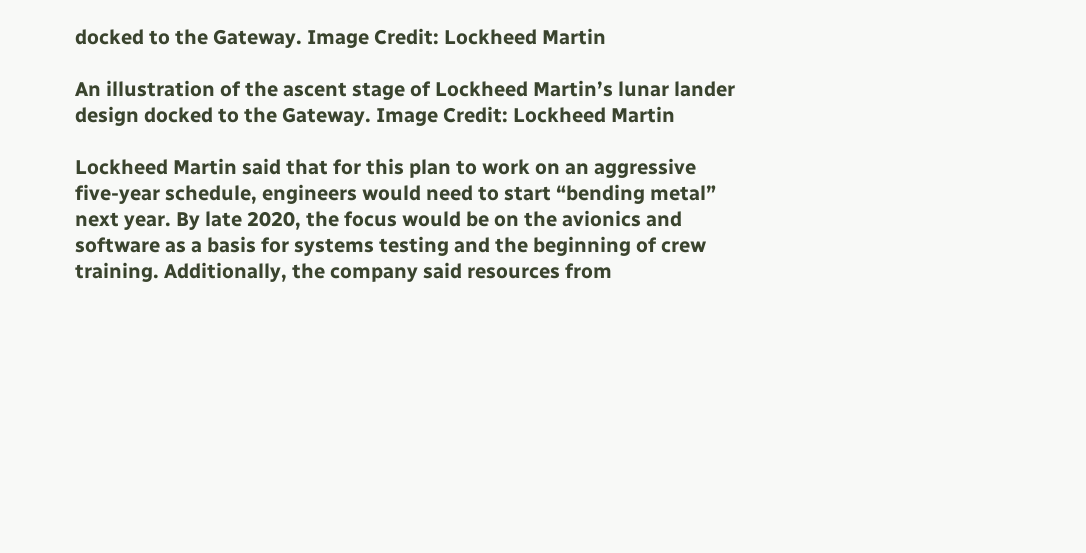docked to the Gateway. Image Credit: Lockheed Martin

An illustration of the ascent stage of Lockheed Martin’s lunar lander design docked to the Gateway. Image Credit: Lockheed Martin

Lockheed Martin said that for this plan to work on an aggressive five-year schedule, engineers would need to start “bending metal” next year. By late 2020, the focus would be on the avionics and software as a basis for systems testing and the beginning of crew training. Additionally, the company said resources from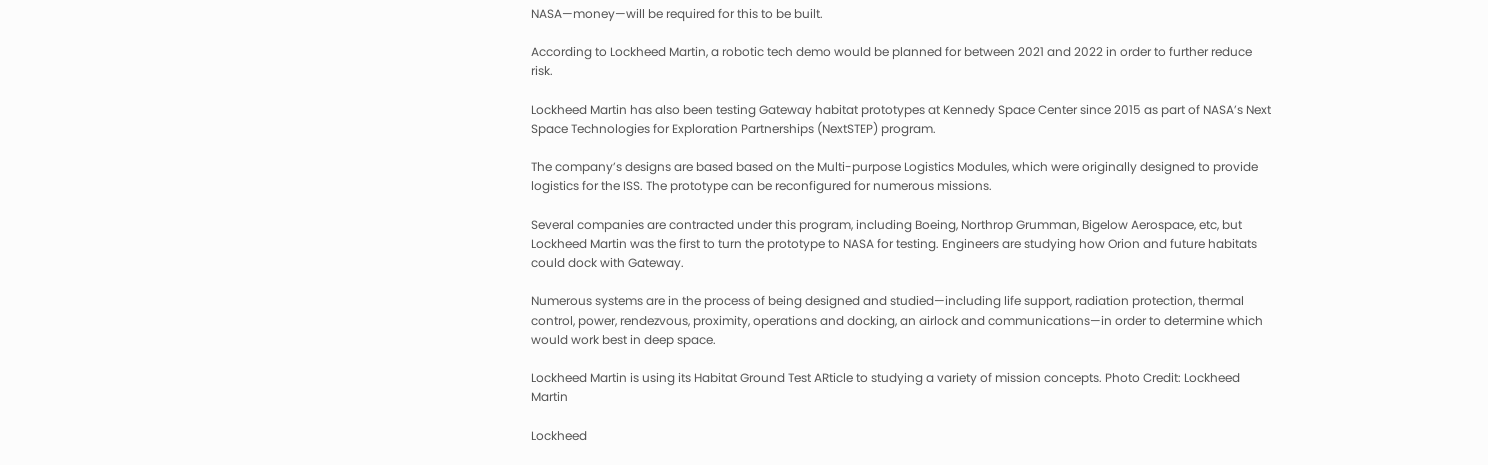NASA—money—will be required for this to be built.

According to Lockheed Martin, a robotic tech demo would be planned for between 2021 and 2022 in order to further reduce risk.

Lockheed Martin has also been testing Gateway habitat prototypes at Kennedy Space Center since 2015 as part of NASA’s Next Space Technologies for Exploration Partnerships (NextSTEP) program.

The company’s designs are based based on the Multi-purpose Logistics Modules, which were originally designed to provide logistics for the ISS. The prototype can be reconfigured for numerous missions.

Several companies are contracted under this program, including Boeing, Northrop Grumman, Bigelow Aerospace, etc, but Lockheed Martin was the first to turn the prototype to NASA for testing. Engineers are studying how Orion and future habitats could dock with Gateway.

Numerous systems are in the process of being designed and studied—including life support, radiation protection, thermal control, power, rendezvous, proximity, operations and docking, an airlock and communications—in order to determine which would work best in deep space.

Lockheed Martin is using its Habitat Ground Test ARticle to studying a variety of mission concepts. Photo Credit: Lockheed Martin

Lockheed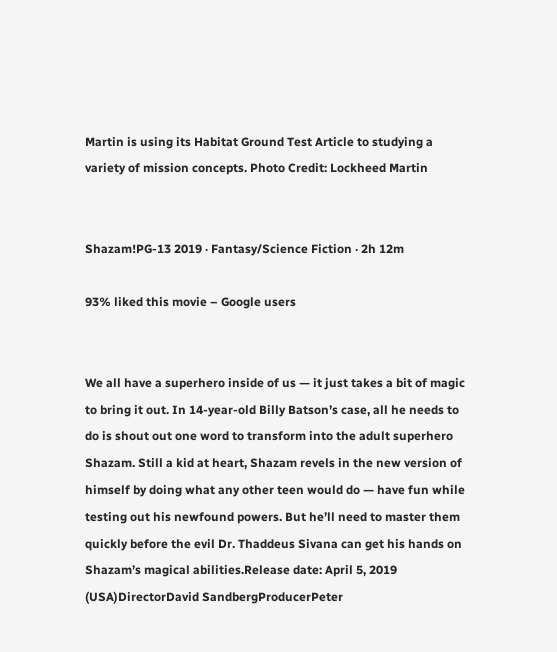Martin is using its Habitat Ground Test Article to studying a variety of mission concepts. Photo Credit: Lockheed Martin


Shazam!PG-13 2019 ‧ Fantasy/Science Fiction ‧ 2h 12m

93% liked this movie – Google users


We all have a superhero inside of us — it just takes a bit of magic to bring it out. In 14-year-old Billy Batson’s case, all he needs to do is shout out one word to transform into the adult superhero Shazam. Still a kid at heart, Shazam revels in the new version of himself by doing what any other teen would do — have fun while testing out his newfound powers. But he’ll need to master them quickly before the evil Dr. Thaddeus Sivana can get his hands on Shazam’s magical abilities.Release date: April 5, 2019 (USA)DirectorDavid SandbergProducerPeter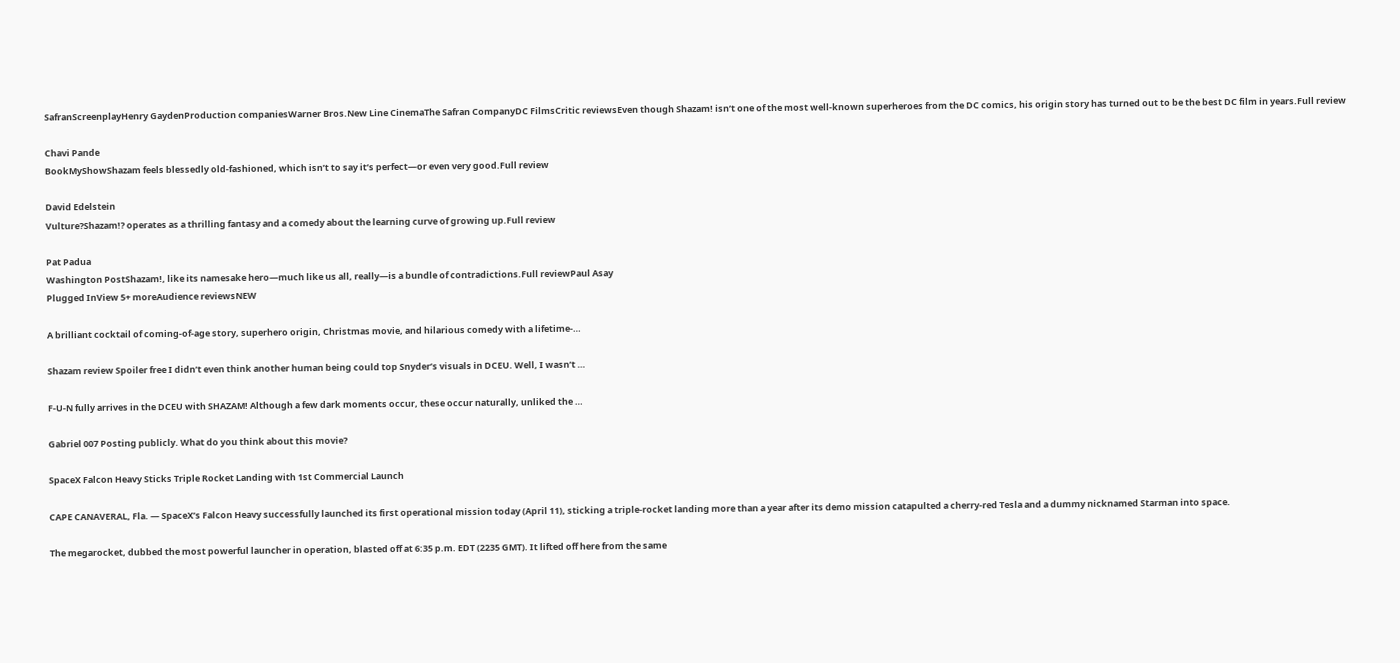SafranScreenplayHenry GaydenProduction companiesWarner Bros.New Line CinemaThe Safran CompanyDC FilmsCritic reviewsEven though Shazam! isn’t one of the most well-known superheroes from the DC comics, his origin story has turned out to be the best DC film in years.Full review

Chavi Pande
BookMyShowShazam feels blessedly old-fashioned, which isn’t to say it’s perfect—or even very good.Full review

David Edelstein
Vulture?Shazam!? operates as a thrilling fantasy and a comedy about the learning curve of growing up.Full review

Pat Padua
Washington PostShazam!, like its namesake hero—much like us all, really—is a bundle of contradictions.Full reviewPaul Asay
Plugged InView 5+ moreAudience reviewsNEW

A brilliant cocktail of coming‑of‑age story, superhero origin, Christmas movie, and hilarious comedy with a lifetime‑…

Shazam review Spoiler free I didn’t even think another human being could top Snyder’s visuals in DCEU. Well, I wasn’t …

F‑U‑N fully arrives in the DCEU with SHAZAM! Although a few dark moments occur, these occur naturally, unliked the …

Gabriel 007 Posting publicly. What do you think about this movie?

SpaceX Falcon Heavy Sticks Triple Rocket Landing with 1st Commercial Launch

CAPE CANAVERAL, Fla. — SpaceX’s Falcon Heavy successfully launched its first operational mission today (April 11), sticking a triple-rocket landing more than a year after its demo mission catapulted a cherry-red Tesla and a dummy nicknamed Starman into space.

The megarocket, dubbed the most powerful launcher in operation, blasted off at 6:35 p.m. EDT (2235 GMT). It lifted off here from the same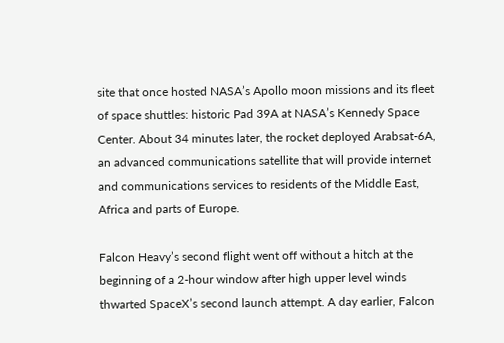site that once hosted NASA’s Apollo moon missions and its fleet of space shuttles: historic Pad 39A at NASA’s Kennedy Space Center. About 34 minutes later, the rocket deployed Arabsat-6A, an advanced communications satellite that will provide internet and communications services to residents of the Middle East, Africa and parts of Europe.

Falcon Heavy’s second flight went off without a hitch at the beginning of a 2-hour window after high upper level winds thwarted SpaceX’s second launch attempt. A day earlier, Falcon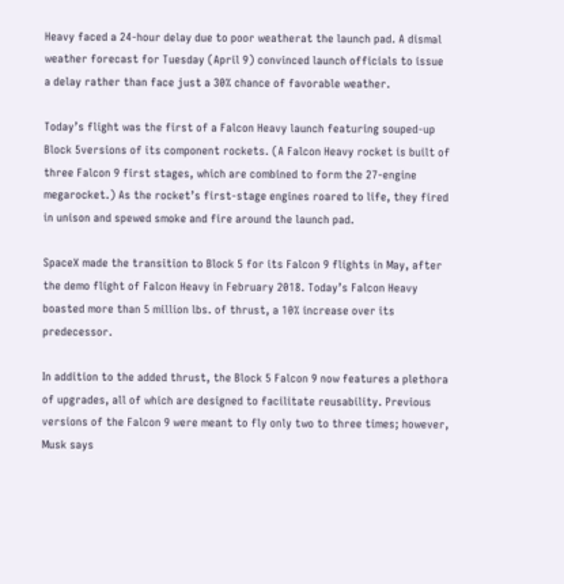Heavy faced a 24-hour delay due to poor weatherat the launch pad. A dismal weather forecast for Tuesday (April 9) convinced launch officials to issue a delay rather than face just a 30% chance of favorable weather.

Today’s flight was the first of a Falcon Heavy launch featuring souped-up Block 5versions of its component rockets. (A Falcon Heavy rocket is built of three Falcon 9 first stages, which are combined to form the 27-engine megarocket.) As the rocket’s first-stage engines roared to life, they fired in unison and spewed smoke and fire around the launch pad.

SpaceX made the transition to Block 5 for its Falcon 9 flights in May, after the demo flight of Falcon Heavy in February 2018. Today’s Falcon Heavy boasted more than 5 million lbs. of thrust, a 10% increase over its predecessor.

In addition to the added thrust, the Block 5 Falcon 9 now features a plethora of upgrades, all of which are designed to facilitate reusability. Previous versions of the Falcon 9 were meant to fly only two to three times; however, Musk says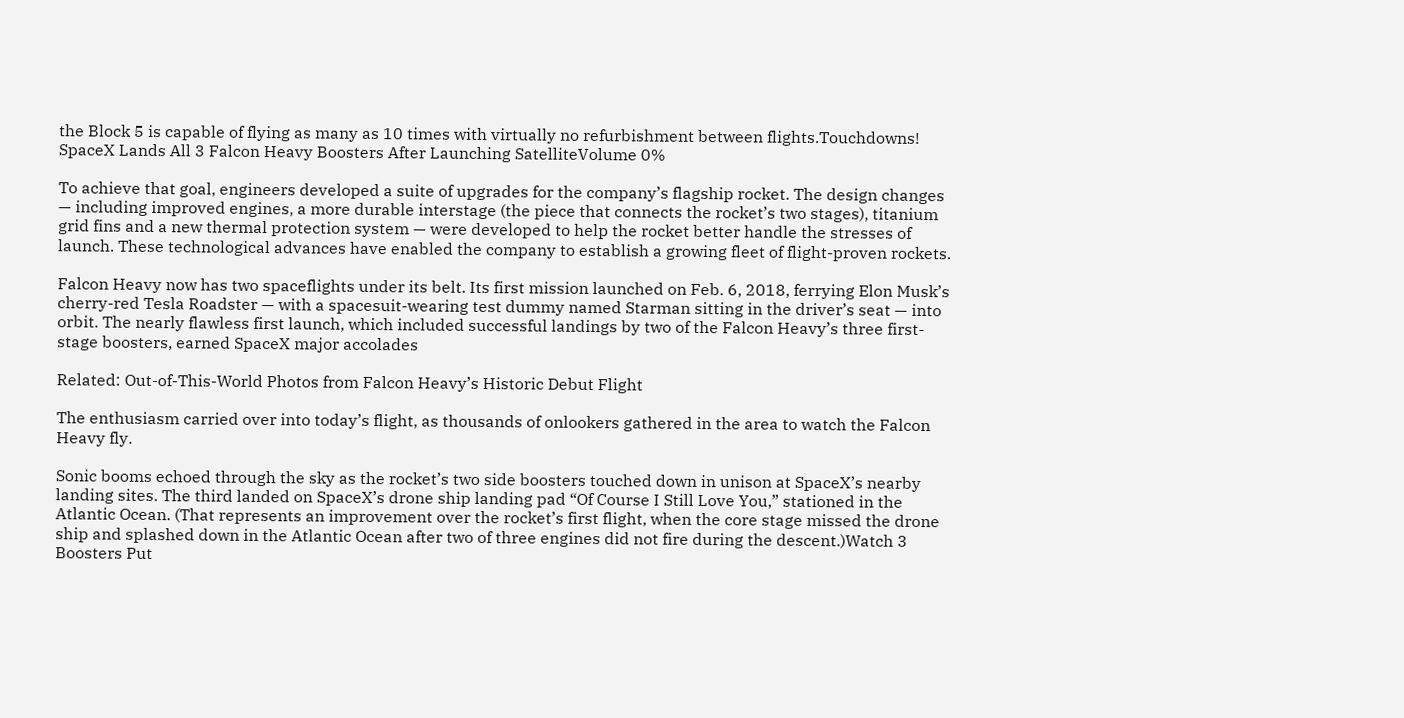the Block 5 is capable of flying as many as 10 times with virtually no refurbishment between flights.Touchdowns! SpaceX Lands All 3 Falcon Heavy Boosters After Launching SatelliteVolume 0%

To achieve that goal, engineers developed a suite of upgrades for the company’s flagship rocket. The design changes — including improved engines, a more durable interstage (the piece that connects the rocket’s two stages), titanium grid fins and a new thermal protection system — were developed to help the rocket better handle the stresses of launch. These technological advances have enabled the company to establish a growing fleet of flight-proven rockets.

Falcon Heavy now has two spaceflights under its belt. Its first mission launched on Feb. 6, 2018, ferrying Elon Musk’s cherry-red Tesla Roadster — with a spacesuit-wearing test dummy named Starman sitting in the driver’s seat — into orbit. The nearly flawless first launch, which included successful landings by two of the Falcon Heavy’s three first-stage boosters, earned SpaceX major accolades

Related: Out-of-This-World Photos from Falcon Heavy’s Historic Debut Flight

The enthusiasm carried over into today’s flight, as thousands of onlookers gathered in the area to watch the Falcon Heavy fly.

Sonic booms echoed through the sky as the rocket’s two side boosters touched down in unison at SpaceX’s nearby landing sites. The third landed on SpaceX’s drone ship landing pad “Of Course I Still Love You,” stationed in the Atlantic Ocean. (That represents an improvement over the rocket’s first flight, when the core stage missed the drone ship and splashed down in the Atlantic Ocean after two of three engines did not fire during the descent.)Watch 3 Boosters Put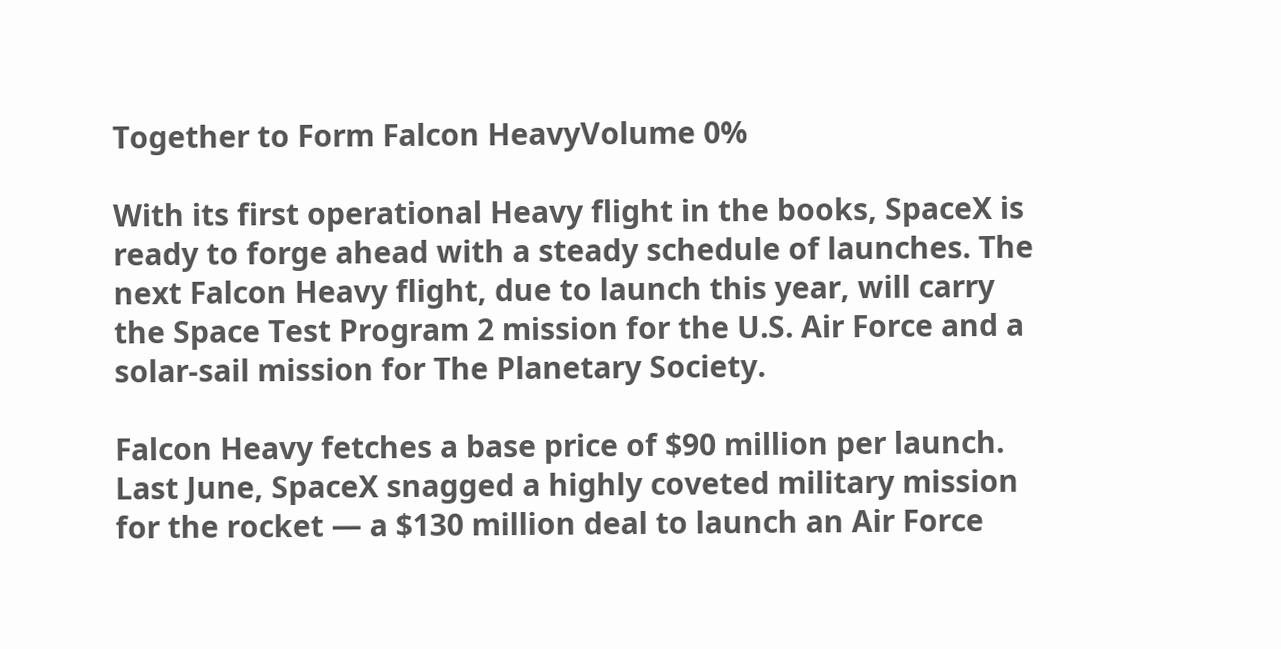Together to Form Falcon HeavyVolume 0%

With its first operational Heavy flight in the books, SpaceX is ready to forge ahead with a steady schedule of launches. The next Falcon Heavy flight, due to launch this year, will carry the Space Test Program 2 mission for the U.S. Air Force and a solar-sail mission for The Planetary Society.

Falcon Heavy fetches a base price of $90 million per launch. Last June, SpaceX snagged a highly coveted military mission for the rocket — a $130 million deal to launch an Air Force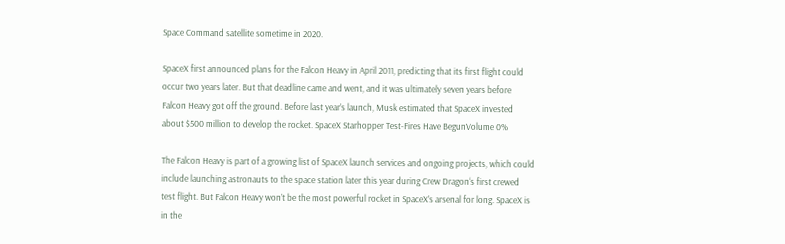Space Command satellite sometime in 2020.

SpaceX first announced plans for the Falcon Heavy in April 2011, predicting that its first flight could occur two years later. But that deadline came and went, and it was ultimately seven years before Falcon Heavy got off the ground. Before last year’s launch, Musk estimated that SpaceX invested about $500 million to develop the rocket. SpaceX Starhopper Test-Fires Have BegunVolume 0%

The Falcon Heavy is part of a growing list of SpaceX launch services and ongoing projects, which could include launching astronauts to the space station later this year during Crew Dragon‘s first crewed test flight. But Falcon Heavy won’t be the most powerful rocket in SpaceX’s arsenal for long. SpaceX is in the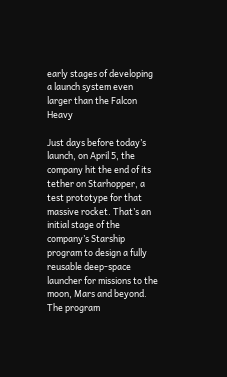early stages of developing a launch system even larger than the Falcon Heavy

Just days before today’s launch, on April 5, the company hit the end of its tether on Starhopper, a test prototype for that massive rocket. That’s an initial stage of the company’s Starship program to design a fully reusable deep-space launcher for missions to the moon, Mars and beyond. The program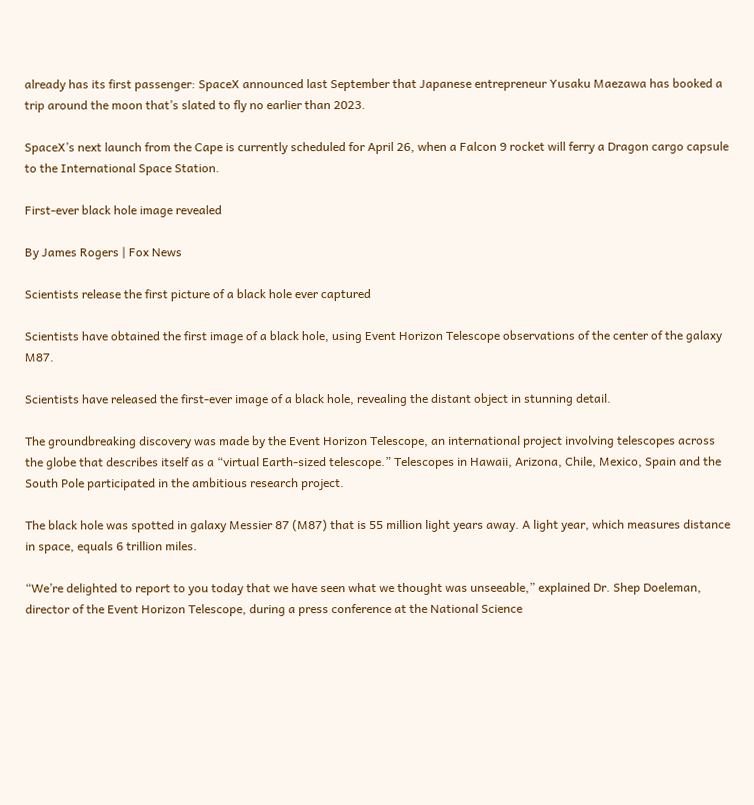already has its first passenger: SpaceX announced last September that Japanese entrepreneur Yusaku Maezawa has booked a trip around the moon that’s slated to fly no earlier than 2023.

SpaceX’s next launch from the Cape is currently scheduled for April 26, when a Falcon 9 rocket will ferry a Dragon cargo capsule to the International Space Station.

First-ever black hole image revealed

By James Rogers | Fox News

Scientists release the first picture of a black hole ever captured

Scientists have obtained the first image of a black hole, using Event Horizon Telescope observations of the center of the galaxy M87.

Scientists have released the first-ever image of a black hole, revealing the distant object in stunning detail.

The groundbreaking discovery was made by the Event Horizon Telescope, an international project involving telescopes across the globe that describes itself as a “virtual Earth-sized telescope.” Telescopes in Hawaii, Arizona, Chile, Mexico, Spain and the South Pole participated in the ambitious research project.

The black hole was spotted in galaxy Messier 87 (M87) that is 55 million light years away. A light year, which measures distance in space, equals 6 trillion miles.

“We’re delighted to report to you today that we have seen what we thought was unseeable,” explained Dr. Shep Doeleman, director of the Event Horizon Telescope, during a press conference at the National Science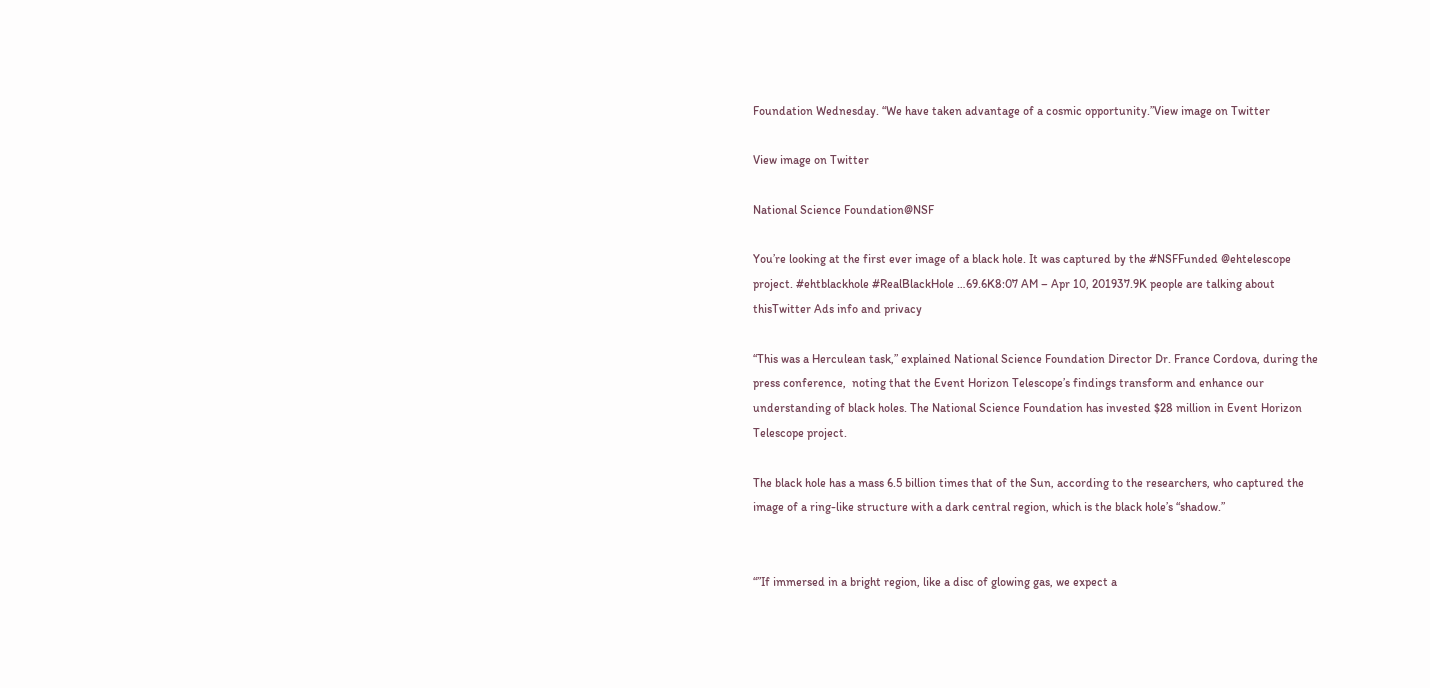Foundation Wednesday. “We have taken advantage of a cosmic opportunity.”View image on Twitter

View image on Twitter

National Science Foundation@NSF

You’re looking at the first ever image of a black hole. It was captured by the #NSFFunded @ehtelescope project. #ehtblackhole #RealBlackHole …69.6K8:07 AM – Apr 10, 201937.9K people are talking about thisTwitter Ads info and privacy

“This was a Herculean task,” explained National Science Foundation Director Dr. France Cordova, during the press conference,  noting that the Event Horizon Telescope’s findings transform and enhance our understanding of black holes. The National Science Foundation has invested $28 million in Event Horizon Telescope project.

The black hole has a mass 6.5 billion times that of the Sun, according to the researchers, who captured the image of a ring-like structure with a dark central region, which is the black hole’s “shadow.”


“”If immersed in a bright region, like a disc of glowing gas, we expect a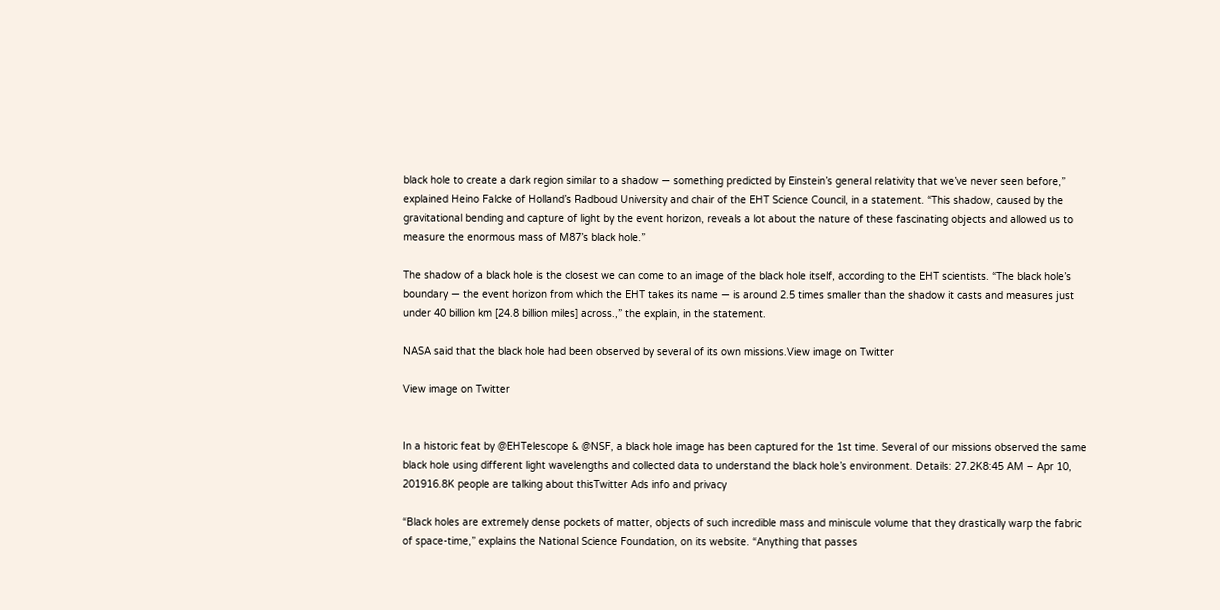black hole to create a dark region similar to a shadow — something predicted by Einstein’s general relativity that we’ve never seen before,” explained Heino Falcke of Holland’s Radboud University and chair of the EHT Science Council, in a statement. “This shadow, caused by the gravitational bending and capture of light by the event horizon, reveals a lot about the nature of these fascinating objects and allowed us to measure the enormous mass of M87’s black hole.”

The shadow of a black hole is the closest we can come to an image of the black hole itself, according to the EHT scientists. “The black hole’s boundary — the event horizon from which the EHT takes its name — is around 2.5 times smaller than the shadow it casts and measures just under 40 billion km [24.8 billion miles] across.,” the explain, in the statement.

NASA said that the black hole had been observed by several of its own missions.View image on Twitter

View image on Twitter


In a historic feat by @EHTelescope & @NSF, a black hole image has been captured for the 1st time. Several of our missions observed the same black hole using different light wavelengths and collected data to understand the black hole’s environment. Details: 27.2K8:45 AM – Apr 10, 201916.8K people are talking about thisTwitter Ads info and privacy

“Black holes are extremely dense pockets of matter, objects of such incredible mass and miniscule volume that they drastically warp the fabric of space-time,” explains the National Science Foundation, on its website. “Anything that passes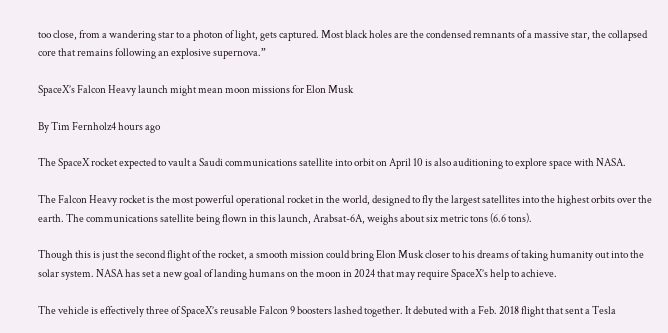too close, from a wandering star to a photon of light, gets captured. Most black holes are the condensed remnants of a massive star, the collapsed core that remains following an explosive supernova.”

SpaceX’s Falcon Heavy launch might mean moon missions for Elon Musk

By Tim Fernholz4 hours ago

The SpaceX rocket expected to vault a Saudi communications satellite into orbit on April 10 is also auditioning to explore space with NASA.

The Falcon Heavy rocket is the most powerful operational rocket in the world, designed to fly the largest satellites into the highest orbits over the earth. The communications satellite being flown in this launch, Arabsat-6A, weighs about six metric tons (6.6 tons).

Though this is just the second flight of the rocket, a smooth mission could bring Elon Musk closer to his dreams of taking humanity out into the solar system. NASA has set a new goal of landing humans on the moon in 2024 that may require SpaceX’s help to achieve.

The vehicle is effectively three of SpaceX’s reusable Falcon 9 boosters lashed together. It debuted with a Feb. 2018 flight that sent a Tesla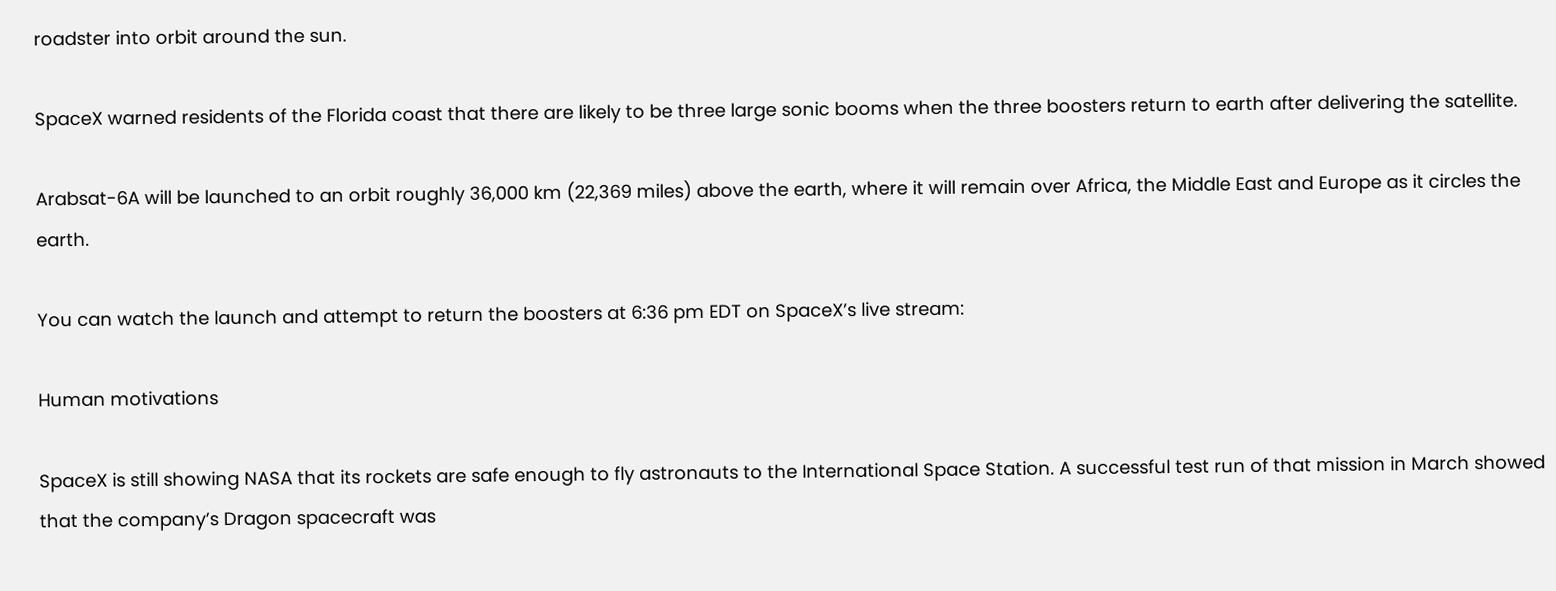roadster into orbit around the sun.

SpaceX warned residents of the Florida coast that there are likely to be three large sonic booms when the three boosters return to earth after delivering the satellite.

Arabsat-6A will be launched to an orbit roughly 36,000 km (22,369 miles) above the earth, where it will remain over Africa, the Middle East and Europe as it circles the earth.

You can watch the launch and attempt to return the boosters at 6:36 pm EDT on SpaceX’s live stream:

Human motivations

SpaceX is still showing NASA that its rockets are safe enough to fly astronauts to the International Space Station. A successful test run of that mission in March showed that the company’s Dragon spacecraft was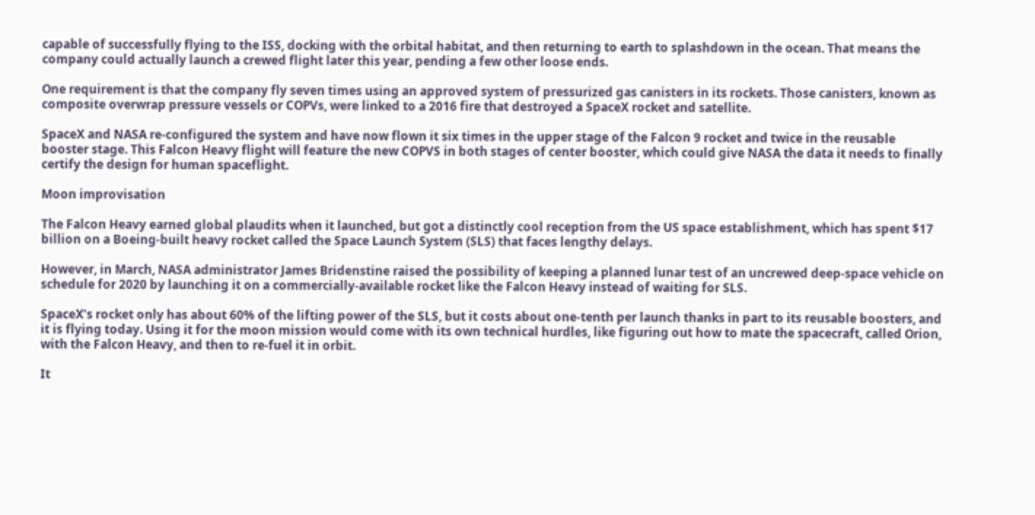capable of successfully flying to the ISS, docking with the orbital habitat, and then returning to earth to splashdown in the ocean. That means the company could actually launch a crewed flight later this year, pending a few other loose ends.

One requirement is that the company fly seven times using an approved system of pressurized gas canisters in its rockets. Those canisters, known as composite overwrap pressure vessels or COPVs, were linked to a 2016 fire that destroyed a SpaceX rocket and satellite.

SpaceX and NASA re-configured the system and have now flown it six times in the upper stage of the Falcon 9 rocket and twice in the reusable booster stage. This Falcon Heavy flight will feature the new COPVS in both stages of center booster, which could give NASA the data it needs to finally certify the design for human spaceflight.

Moon improvisation

The Falcon Heavy earned global plaudits when it launched, but got a distinctly cool reception from the US space establishment, which has spent $17 billion on a Boeing-built heavy rocket called the Space Launch System (SLS) that faces lengthy delays.

However, in March, NASA administrator James Bridenstine raised the possibility of keeping a planned lunar test of an uncrewed deep-space vehicle on schedule for 2020 by launching it on a commercially-available rocket like the Falcon Heavy instead of waiting for SLS.

SpaceX’s rocket only has about 60% of the lifting power of the SLS, but it costs about one-tenth per launch thanks in part to its reusable boosters, and it is flying today. Using it for the moon mission would come with its own technical hurdles, like figuring out how to mate the spacecraft, called Orion, with the Falcon Heavy, and then to re-fuel it in orbit.

It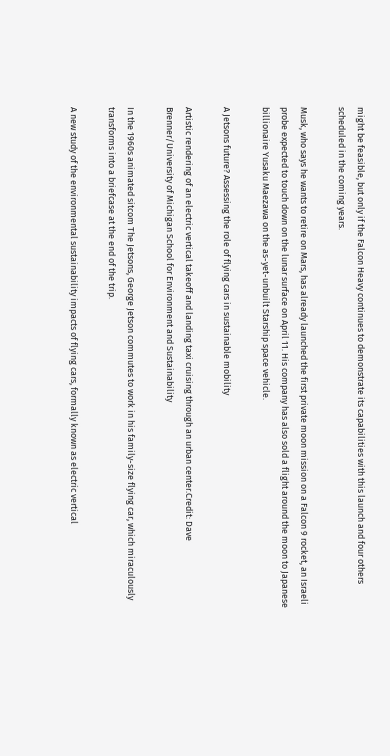might be feasible, but only if the Falcon Heavy continues to demonstrate its capabilities with this launch and four others scheduled in the coming years.

Musk, who says he wants to retire on Mars, has already launched the first private moon mission on a Falcon 9 rocket, an Israeli probe expected to touch down on the lunar surface on April 11. His company has also sold a flight around the moon to Japanese billionaire Yusaku Maezawa on the as-yet-unbuilt Starship space vehicle.

A Jetsons future? Assessing the role of flying cars in sustainable mobility

Artistic rendering of an electric vertical takeoff and landing taxi cruising through an urban center.Credit: Dave Brenner/University of Michigan School for Environment and Sustainability

In the 1960s animated sitcom The Jetsons, George Jetson commutes to work in his family-size flying car, which miraculously transforms into a briefcase at the end of the trip.

A new study of the environmental sustainability impacts of flying cars, formally known as electric vertical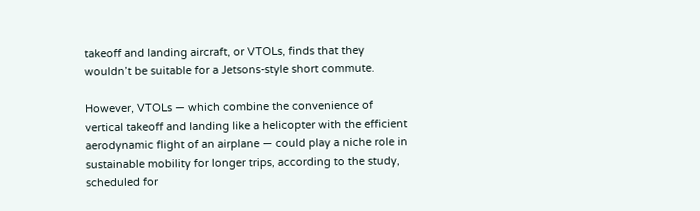takeoff and landing aircraft, or VTOLs, finds that they wouldn’t be suitable for a Jetsons-style short commute.

However, VTOLs — which combine the convenience of vertical takeoff and landing like a helicopter with the efficient aerodynamic flight of an airplane — could play a niche role in sustainable mobility for longer trips, according to the study, scheduled for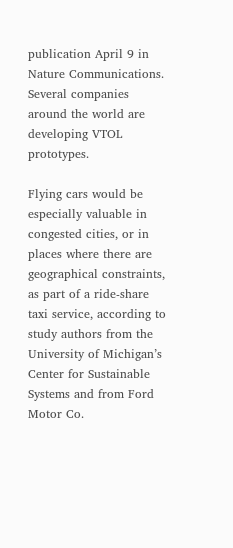publication April 9 in Nature Communications. Several companies around the world are developing VTOL prototypes.

Flying cars would be especially valuable in congested cities, or in places where there are geographical constraints, as part of a ride-share taxi service, according to study authors from the University of Michigan’s Center for Sustainable Systems and from Ford Motor Co.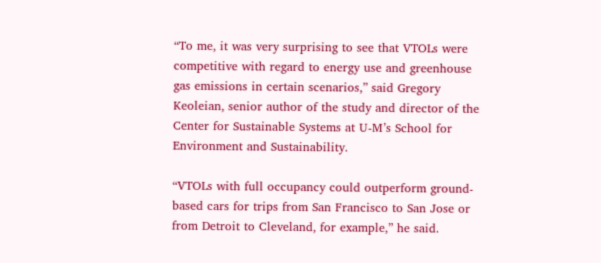“To me, it was very surprising to see that VTOLs were competitive with regard to energy use and greenhouse gas emissions in certain scenarios,” said Gregory Keoleian, senior author of the study and director of the Center for Sustainable Systems at U-M’s School for Environment and Sustainability.

“VTOLs with full occupancy could outperform ground-based cars for trips from San Francisco to San Jose or from Detroit to Cleveland, for example,” he said.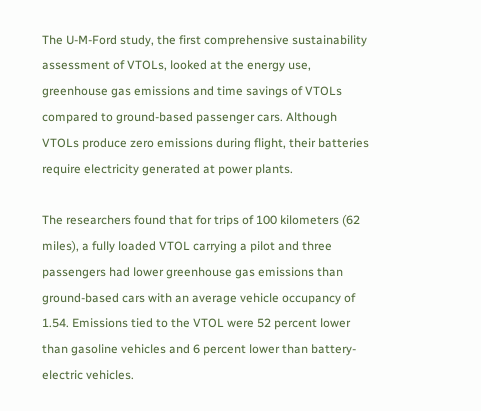The U-M-Ford study, the first comprehensive sustainability assessment of VTOLs, looked at the energy use, greenhouse gas emissions and time savings of VTOLs compared to ground-based passenger cars. Although VTOLs produce zero emissions during flight, their batteries require electricity generated at power plants.

The researchers found that for trips of 100 kilometers (62 miles), a fully loaded VTOL carrying a pilot and three passengers had lower greenhouse gas emissions than ground-based cars with an average vehicle occupancy of 1.54. Emissions tied to the VTOL were 52 percent lower than gasoline vehicles and 6 percent lower than battery-electric vehicles.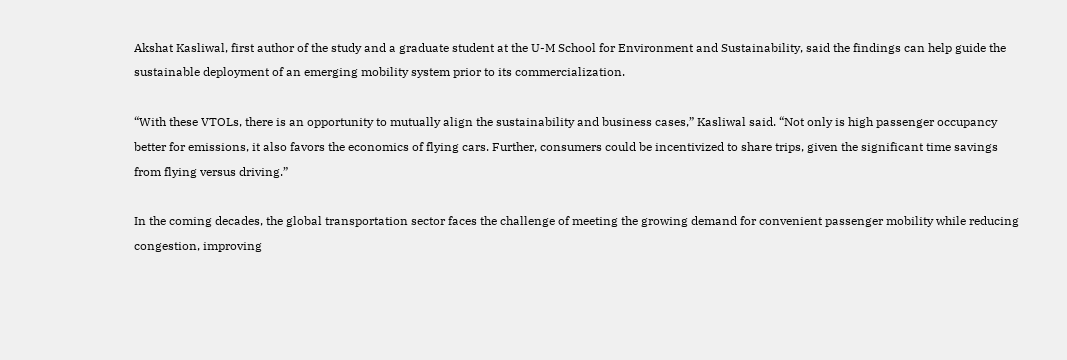Akshat Kasliwal, first author of the study and a graduate student at the U-M School for Environment and Sustainability, said the findings can help guide the sustainable deployment of an emerging mobility system prior to its commercialization.

“With these VTOLs, there is an opportunity to mutually align the sustainability and business cases,” Kasliwal said. “Not only is high passenger occupancy better for emissions, it also favors the economics of flying cars. Further, consumers could be incentivized to share trips, given the significant time savings from flying versus driving.”

In the coming decades, the global transportation sector faces the challenge of meeting the growing demand for convenient passenger mobility while reducing congestion, improving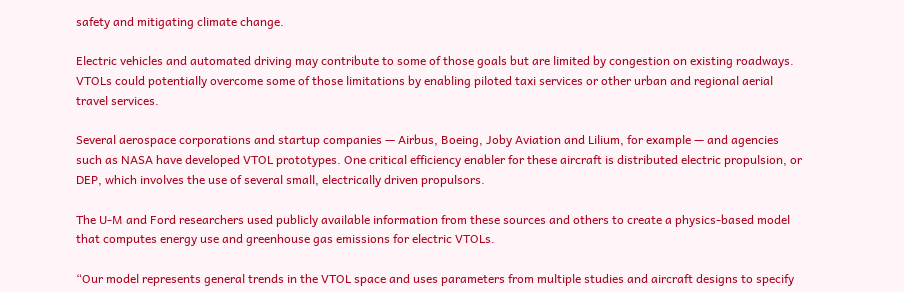safety and mitigating climate change.

Electric vehicles and automated driving may contribute to some of those goals but are limited by congestion on existing roadways. VTOLs could potentially overcome some of those limitations by enabling piloted taxi services or other urban and regional aerial travel services.

Several aerospace corporations and startup companies — Airbus, Boeing, Joby Aviation and Lilium, for example — and agencies such as NASA have developed VTOL prototypes. One critical efficiency enabler for these aircraft is distributed electric propulsion, or DEP, which involves the use of several small, electrically driven propulsors.

The U-M and Ford researchers used publicly available information from these sources and others to create a physics-based model that computes energy use and greenhouse gas emissions for electric VTOLs.

“Our model represents general trends in the VTOL space and uses parameters from multiple studies and aircraft designs to specify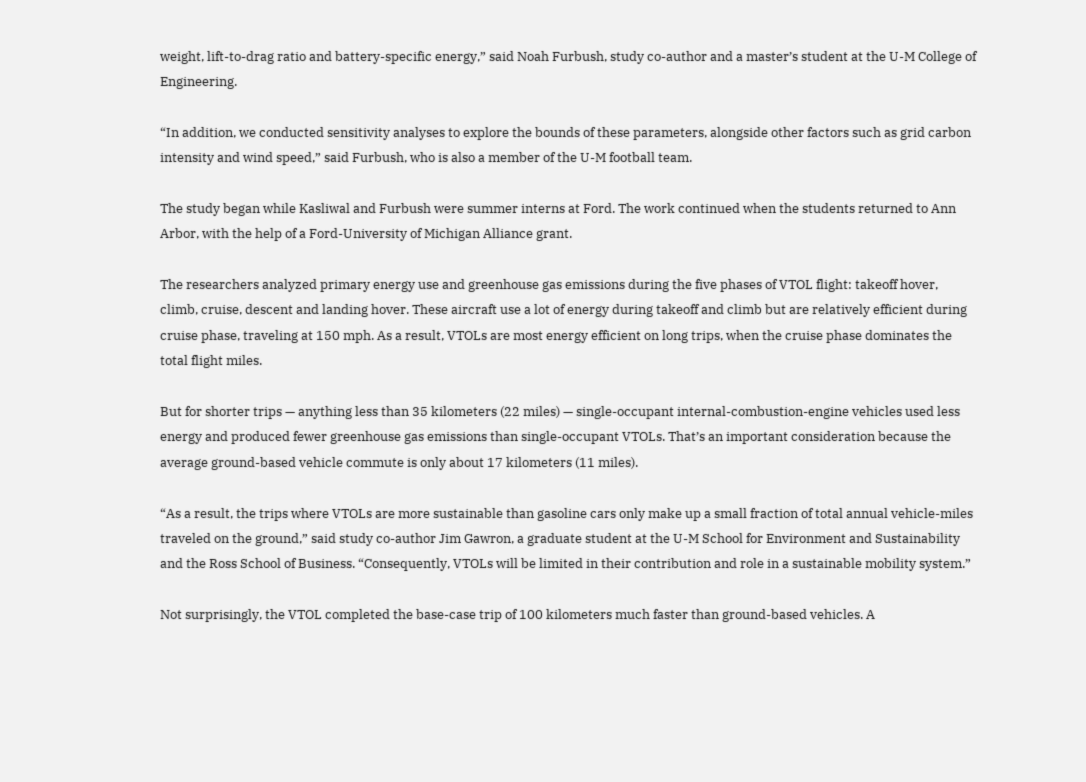weight, lift-to-drag ratio and battery-specific energy,” said Noah Furbush, study co-author and a master’s student at the U-M College of Engineering.

“In addition, we conducted sensitivity analyses to explore the bounds of these parameters, alongside other factors such as grid carbon intensity and wind speed,” said Furbush, who is also a member of the U-M football team.

The study began while Kasliwal and Furbush were summer interns at Ford. The work continued when the students returned to Ann Arbor, with the help of a Ford-University of Michigan Alliance grant.

The researchers analyzed primary energy use and greenhouse gas emissions during the five phases of VTOL flight: takeoff hover, climb, cruise, descent and landing hover. These aircraft use a lot of energy during takeoff and climb but are relatively efficient during cruise phase, traveling at 150 mph. As a result, VTOLs are most energy efficient on long trips, when the cruise phase dominates the total flight miles.

But for shorter trips — anything less than 35 kilometers (22 miles) — single-occupant internal-combustion-engine vehicles used less energy and produced fewer greenhouse gas emissions than single-occupant VTOLs. That’s an important consideration because the average ground-based vehicle commute is only about 17 kilometers (11 miles).

“As a result, the trips where VTOLs are more sustainable than gasoline cars only make up a small fraction of total annual vehicle-miles traveled on the ground,” said study co-author Jim Gawron, a graduate student at the U-M School for Environment and Sustainability and the Ross School of Business. “Consequently, VTOLs will be limited in their contribution and role in a sustainable mobility system.”

Not surprisingly, the VTOL completed the base-case trip of 100 kilometers much faster than ground-based vehicles. A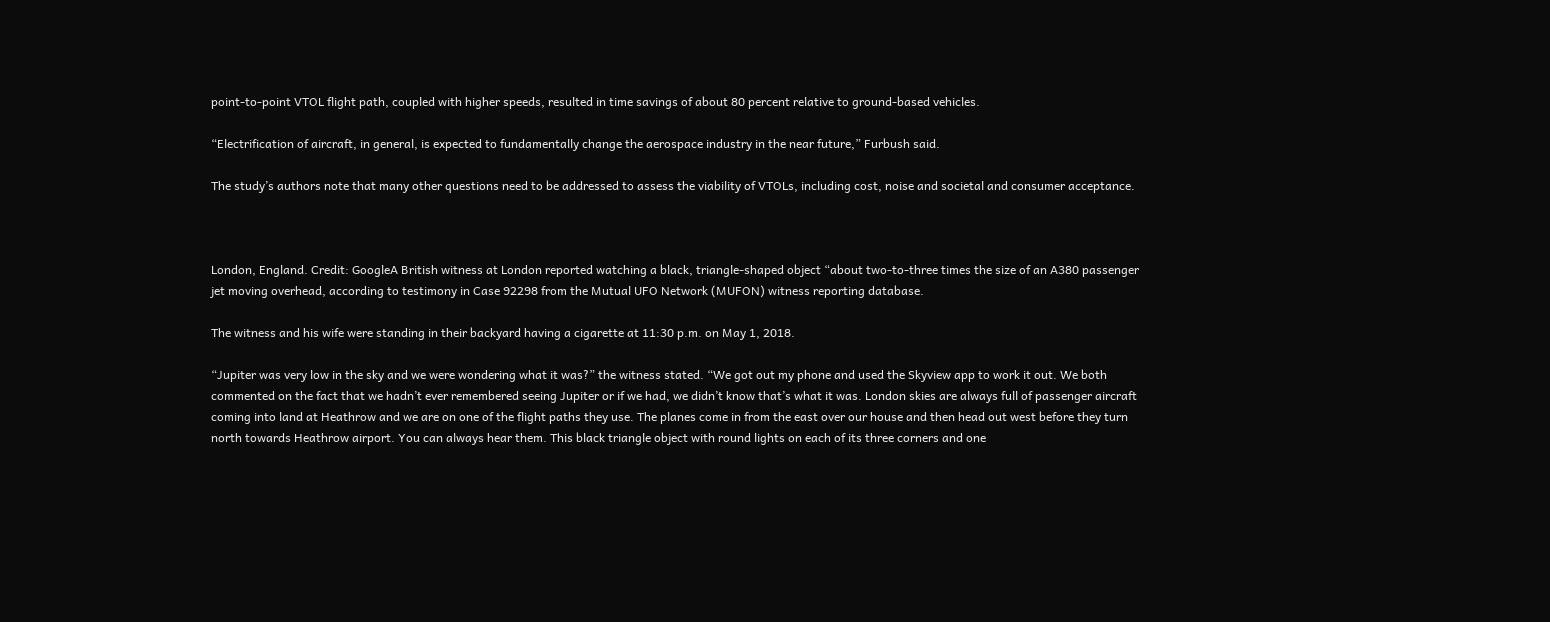point-to-point VTOL flight path, coupled with higher speeds, resulted in time savings of about 80 percent relative to ground-based vehicles.

“Electrification of aircraft, in general, is expected to fundamentally change the aerospace industry in the near future,” Furbush said.

The study’s authors note that many other questions need to be addressed to assess the viability of VTOLs, including cost, noise and societal and consumer acceptance.



London, England. Credit: GoogleA British witness at London reported watching a black, triangle-shaped object “about two-to-three times the size of an A380 passenger jet moving overhead, according to testimony in Case 92298 from the Mutual UFO Network (MUFON) witness reporting database.

The witness and his wife were standing in their backyard having a cigarette at 11:30 p.m. on May 1, 2018.

“Jupiter was very low in the sky and we were wondering what it was?” the witness stated. “We got out my phone and used the Skyview app to work it out. We both commented on the fact that we hadn’t ever remembered seeing Jupiter or if we had, we didn’t know that’s what it was. London skies are always full of passenger aircraft coming into land at Heathrow and we are on one of the flight paths they use. The planes come in from the east over our house and then head out west before they turn north towards Heathrow airport. You can always hear them. This black triangle object with round lights on each of its three corners and one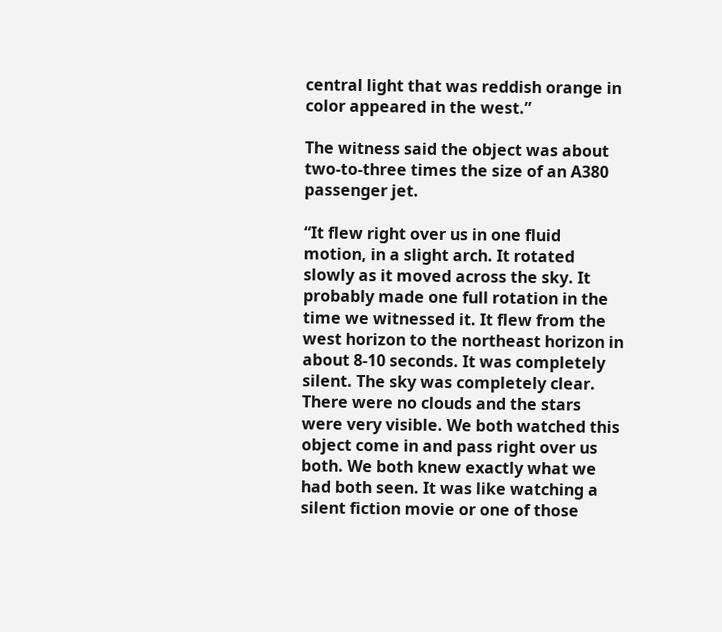central light that was reddish orange in color appeared in the west.”

The witness said the object was about two-to-three times the size of an A380 passenger jet.

“It flew right over us in one fluid motion, in a slight arch. It rotated slowly as it moved across the sky. It probably made one full rotation in the time we witnessed it. It flew from the west horizon to the northeast horizon in about 8-10 seconds. It was completely silent. The sky was completely clear. There were no clouds and the stars were very visible. We both watched this object come in and pass right over us both. We both knew exactly what we had both seen. It was like watching a silent fiction movie or one of those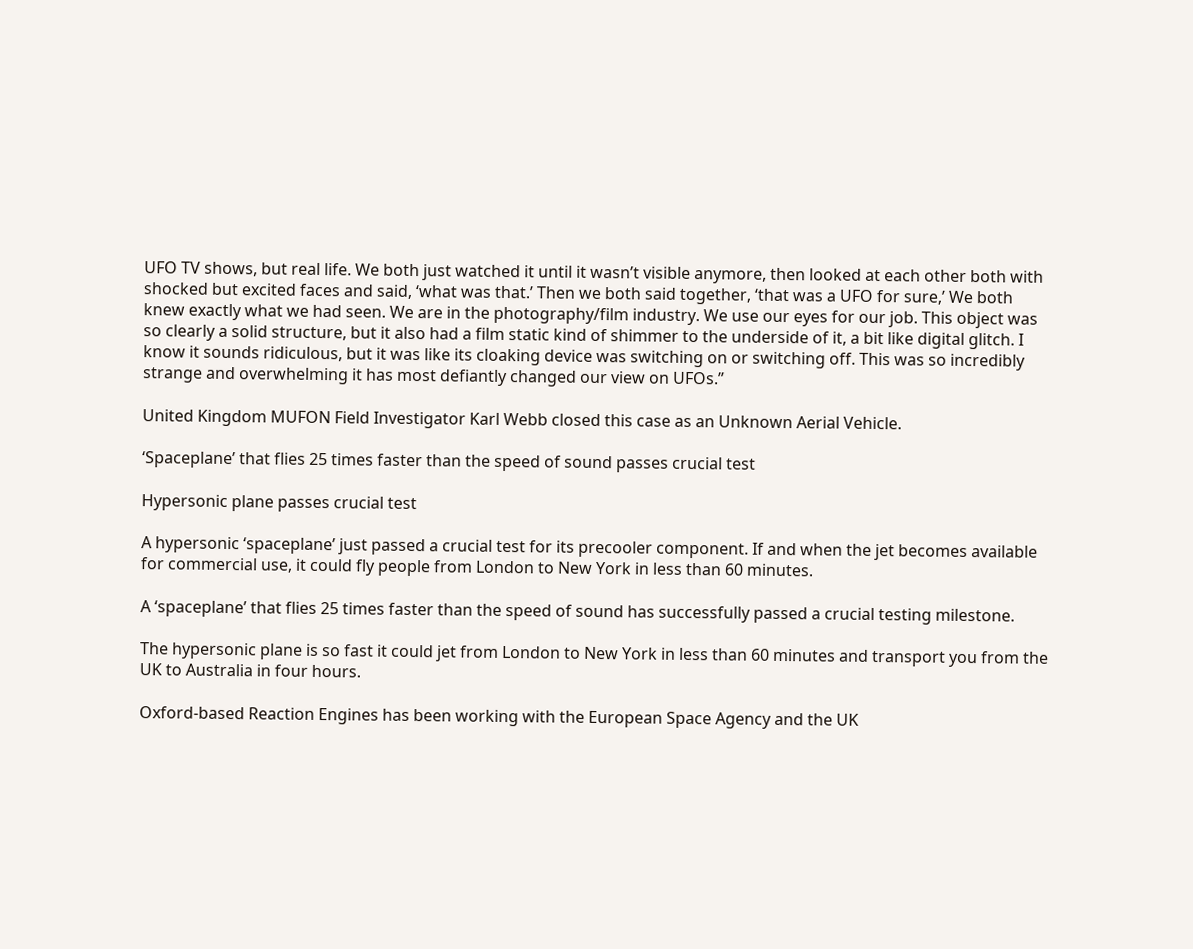UFO TV shows, but real life. We both just watched it until it wasn’t visible anymore, then looked at each other both with shocked but excited faces and said, ‘what was that.’ Then we both said together, ‘that was a UFO for sure,’ We both knew exactly what we had seen. We are in the photography/film industry. We use our eyes for our job. This object was so clearly a solid structure, but it also had a film static kind of shimmer to the underside of it, a bit like digital glitch. I know it sounds ridiculous, but it was like its cloaking device was switching on or switching off. This was so incredibly strange and overwhelming it has most defiantly changed our view on UFOs.”

United Kingdom MUFON Field Investigator Karl Webb closed this case as an Unknown Aerial Vehicle.

‘Spaceplane’ that flies 25 times faster than the speed of sound passes crucial test

Hypersonic plane passes crucial test

A hypersonic ‘spaceplane’ just passed a crucial test for its precooler component. If and when the jet becomes available for commercial use, it could fly people from London to New York in less than 60 minutes.

A ‘spaceplane’ that flies 25 times faster than the speed of sound has successfully passed a crucial testing milestone.

The hypersonic plane is so fast it could jet from London to New York in less than 60 minutes and transport you from the UK to Australia in four hours.

Oxford-based Reaction Engines has been working with the European Space Agency and the UK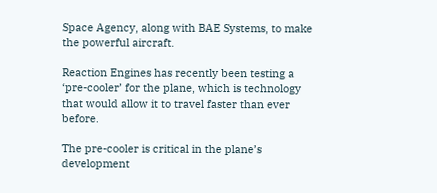Space Agency, along with BAE Systems, to make the powerful aircraft.

Reaction Engines has recently been testing a ‘pre-cooler’ for the plane, which is technology that would allow it to travel faster than ever before.

The pre-cooler is critical in the plane’s development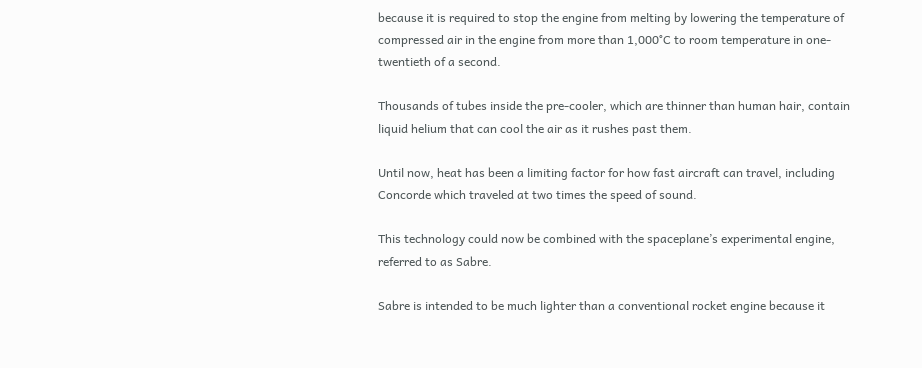because it is required to stop the engine from melting by lowering the temperature of compressed air in the engine from more than 1,000°C to room temperature in one-twentieth of a second.

Thousands of tubes inside the pre-cooler, which are thinner than human hair, contain liquid helium that can cool the air as it rushes past them.

Until now, heat has been a limiting factor for how fast aircraft can travel, including Concorde which traveled at two times the speed of sound.

This technology could now be combined with the spaceplane’s experimental engine, referred to as Sabre.

Sabre is intended to be much lighter than a conventional rocket engine because it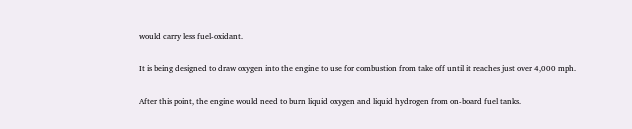would carry less fuel-oxidant.

It is being designed to draw oxygen into the engine to use for combustion from take off until it reaches just over 4,000 mph.

After this point, the engine would need to burn liquid oxygen and liquid hydrogen from on-board fuel tanks.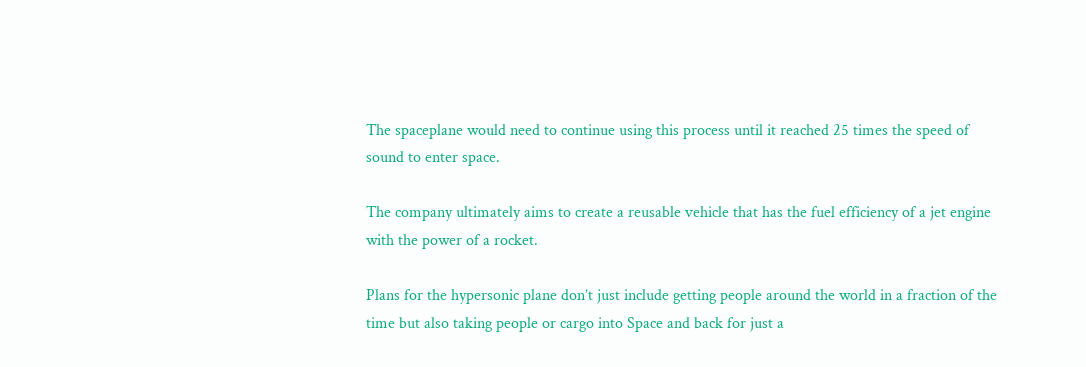The spaceplane would need to continue using this process until it reached 25 times the speed of sound to enter space.

The company ultimately aims to create a reusable vehicle that has the fuel efficiency of a jet engine with the power of a rocket.

Plans for the hypersonic plane don’t just include getting people around the world in a fraction of the time but also taking people or cargo into Space and back for just a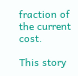fraction of the current cost.

This story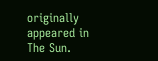originally appeared in The Sun.